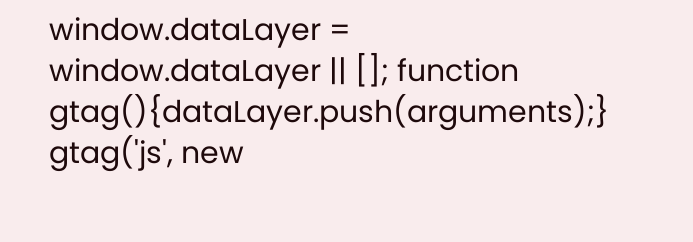window.dataLayer = window.dataLayer || []; function gtag(){dataLayer.push(arguments);} gtag('js', new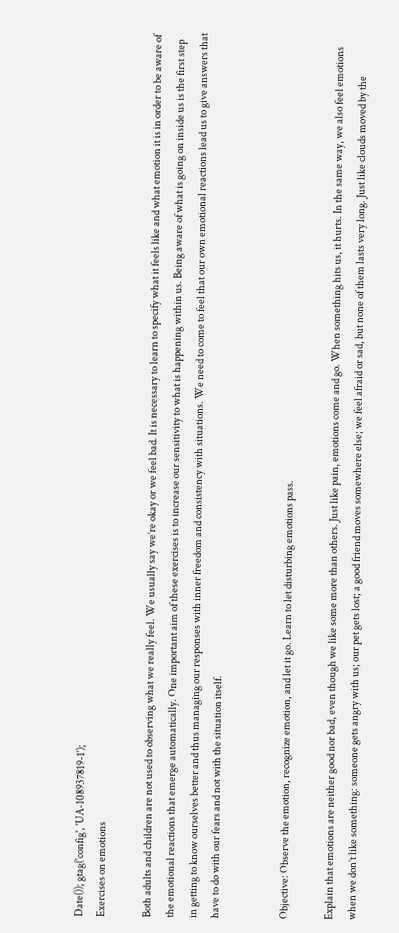Date()); gtag('config', 'UA-108937819-1');
Exercises on emotions

Both adults and children are not used to observing what we really feel. We usually say we’re okay or we feel bad. It is necessary to learn to specify what it feels like and what emotion it is in order to be aware of the emotional reactions that emerge automatically. One important aim of these exercises is to increase our sensitivity to what is happening within us. Being aware of what is going on inside us is the first step in getting to know ourselves better and thus managing our responses with inner freedom and consistency with situations. We need to come to feel that our own emotional reactions lead us to give answers that have to do with our fears and not with the situation itself.


Objective: Observe the emotion, recognize emotion, and let it go. Learn to let disturbing emotions pass.

Explain that emotions are neither good nor bad, even though we like some more than others. Just like pain, emotions come and go. When something hits us, it hurts. In the same way, we also feel emotions when we don’t like something: someone gets angry with us; our pet gets lost; a good friend moves somewhere else; we feel afraid or sad, but none of them lasts very long. Just like clouds moved by the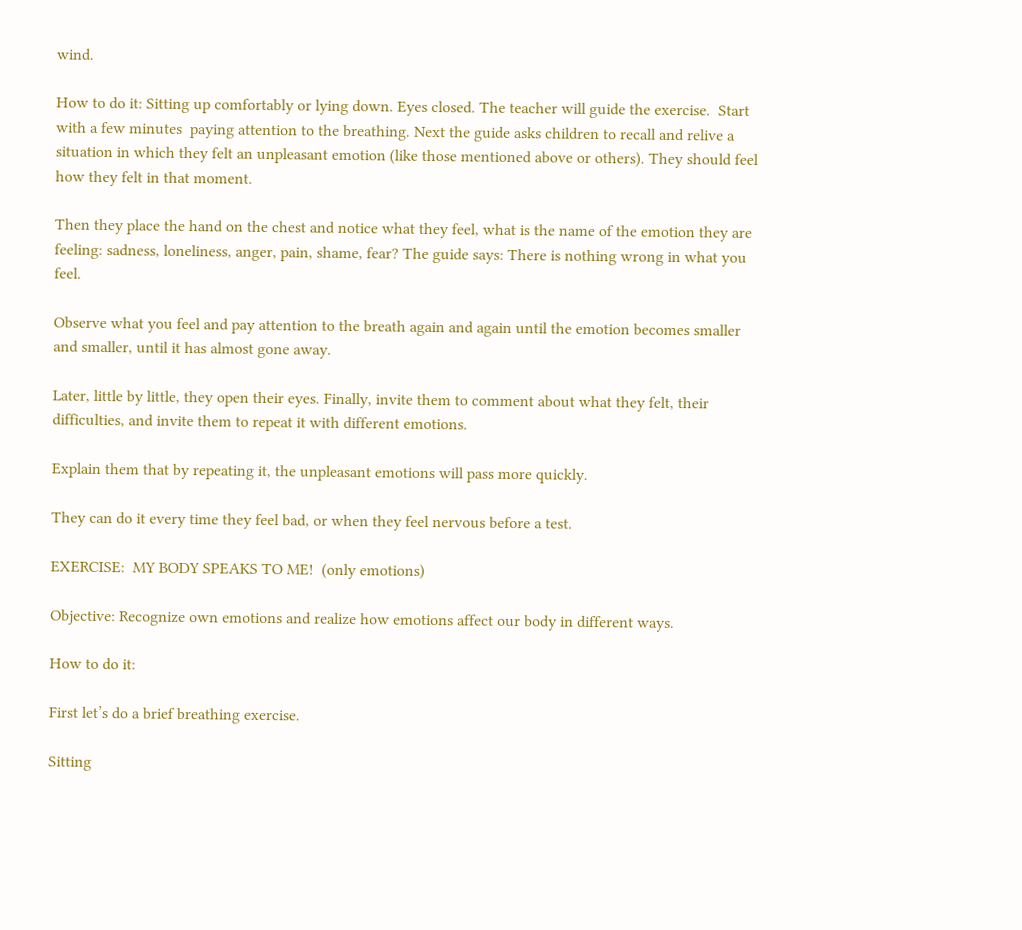wind.

How to do it: Sitting up comfortably or lying down. Eyes closed. The teacher will guide the exercise.  Start with a few minutes  paying attention to the breathing. Next the guide asks children to recall and relive a situation in which they felt an unpleasant emotion (like those mentioned above or others). They should feel how they felt in that moment.

Then they place the hand on the chest and notice what they feel, what is the name of the emotion they are feeling: sadness, loneliness, anger, pain, shame, fear? The guide says: There is nothing wrong in what you feel.

Observe what you feel and pay attention to the breath again and again until the emotion becomes smaller and smaller, until it has almost gone away.

Later, little by little, they open their eyes. Finally, invite them to comment about what they felt, their difficulties, and invite them to repeat it with different emotions.

Explain them that by repeating it, the unpleasant emotions will pass more quickly.

They can do it every time they feel bad, or when they feel nervous before a test.

EXERCISE:  MY BODY SPEAKS TO ME!  (only emotions)

Objective: Recognize own emotions and realize how emotions affect our body in different ways.

How to do it:

First let’s do a brief breathing exercise.

Sitting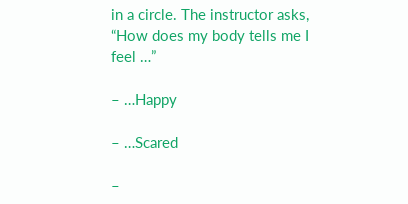in a circle. The instructor asks, “How does my body tells me I feel …”

– …Happy

– …Scared

–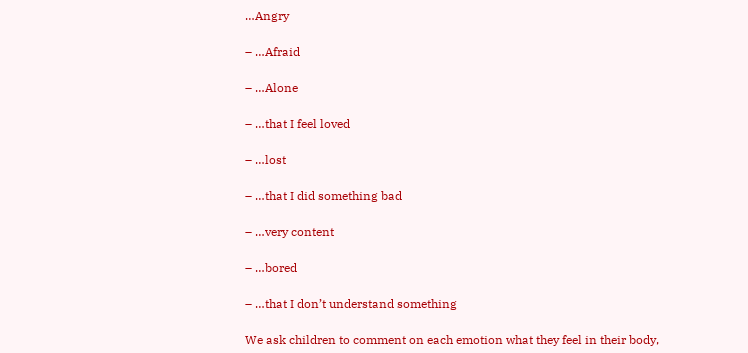…Angry

– …Afraid

– …Alone

– …that I feel loved

– …lost

– …that I did something bad

– …very content

– …bored

– …that I don’t understand something

We ask children to comment on each emotion what they feel in their body,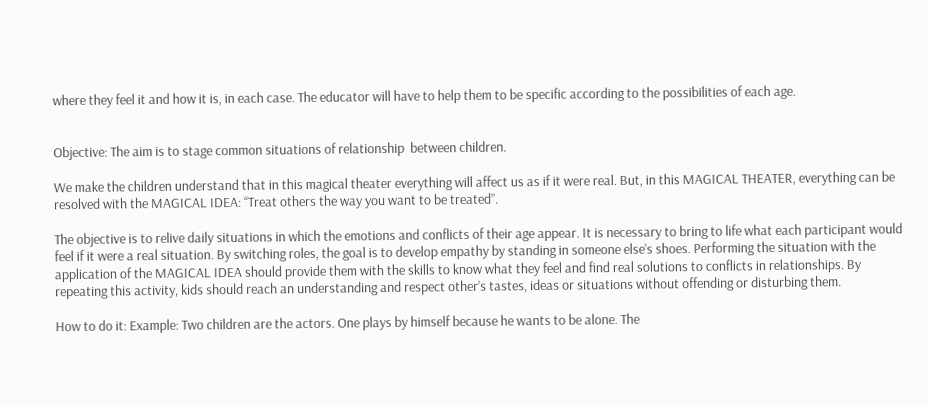where they feel it and how it is, in each case. The educator will have to help them to be specific according to the possibilities of each age.


Objective: The aim is to stage common situations of relationship  between children.

We make the children understand that in this magical theater everything will affect us as if it were real. But, in this MAGICAL THEATER, everything can be resolved with the MAGICAL IDEA: “Treat others the way you want to be treated”.

The objective is to relive daily situations in which the emotions and conflicts of their age appear. It is necessary to bring to life what each participant would feel if it were a real situation. By switching roles, the goal is to develop empathy by standing in someone else’s shoes. Performing the situation with the application of the MAGICAL IDEA should provide them with the skills to know what they feel and find real solutions to conflicts in relationships. By repeating this activity, kids should reach an understanding and respect other’s tastes, ideas or situations without offending or disturbing them.

How to do it: Example: Two children are the actors. One plays by himself because he wants to be alone. The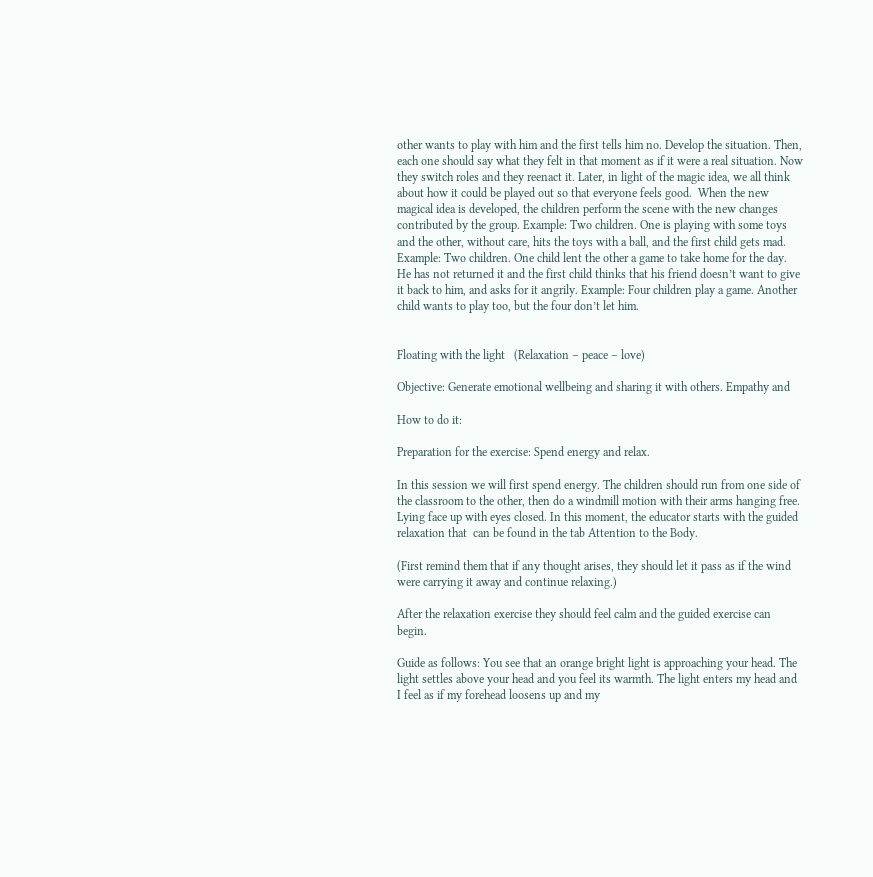other wants to play with him and the first tells him no. Develop the situation. Then, each one should say what they felt in that moment as if it were a real situation. Now they switch roles and they reenact it. Later, in light of the magic idea, we all think about how it could be played out so that everyone feels good.  When the new magical idea is developed, the children perform the scene with the new changes contributed by the group. Example: Two children. One is playing with some toys and the other, without care, hits the toys with a ball, and the first child gets mad.  Example: Two children. One child lent the other a game to take home for the day. He has not returned it and the first child thinks that his friend doesn’t want to give it back to him, and asks for it angrily. Example: Four children play a game. Another child wants to play too, but the four don’t let him.


Floating with the light   (Relaxation – peace – love)

Objective: Generate emotional wellbeing and sharing it with others. Empathy and

How to do it:

Preparation for the exercise: Spend energy and relax.

In this session we will first spend energy. The children should run from one side of the classroom to the other, then do a windmill motion with their arms hanging free.  Lying face up with eyes closed. In this moment, the educator starts with the guided relaxation that  can be found in the tab Attention to the Body.

(First remind them that if any thought arises, they should let it pass as if the wind were carrying it away and continue relaxing.)

After the relaxation exercise they should feel calm and the guided exercise can begin.

Guide as follows: You see that an orange bright light is approaching your head. The light settles above your head and you feel its warmth. The light enters my head and I feel as if my forehead loosens up and my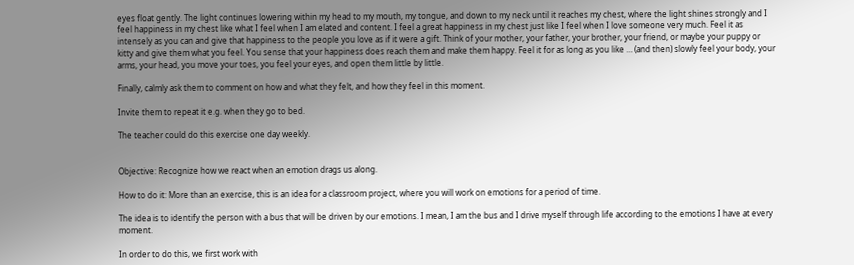eyes float gently. The light continues lowering within my head to my mouth, my tongue, and down to my neck until it reaches my chest, where the light shines strongly and I feel happiness in my chest like what I feel when I am elated and content. I feel a great happiness in my chest just like I feel when I love someone very much. Feel it as intensely as you can and give that happiness to the people you love as if it were a gift. Think of your mother, your father, your brother, your friend, or maybe your puppy or kitty and give them what you feel. You sense that your happiness does reach them and make them happy. Feel it for as long as you like … (and then) slowly feel your body, your arms, your head, you move your toes, you feel your eyes, and open them little by little.

Finally, calmly ask them to comment on how and what they felt, and how they feel in this moment.

Invite them to repeat it e.g. when they go to bed.

The teacher could do this exercise one day weekly.


Objective: Recognize how we react when an emotion drags us along.

How to do it: More than an exercise, this is an idea for a classroom project, where you will work on emotions for a period of time.

The idea is to identify the person with a bus that will be driven by our emotions. I mean, I am the bus and I drive myself through life according to the emotions I have at every moment.

In order to do this, we first work with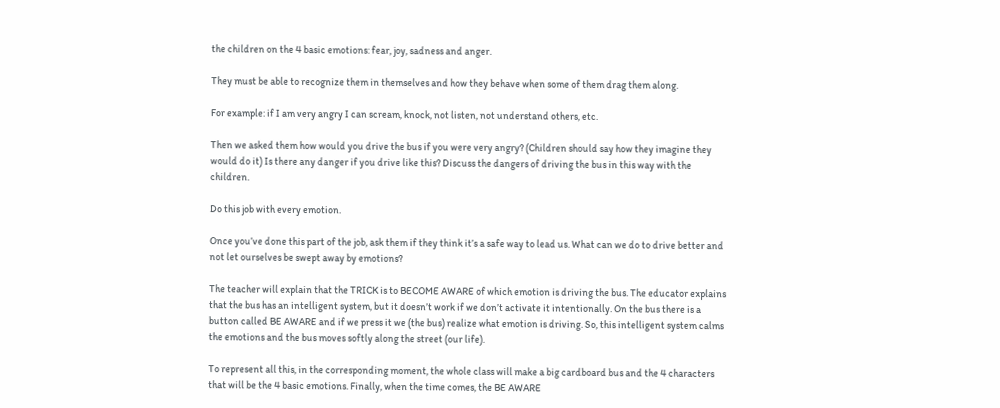the children on the 4 basic emotions: fear, joy, sadness and anger.

They must be able to recognize them in themselves and how they behave when some of them drag them along.

For example: if I am very angry I can scream, knock, not listen, not understand others, etc.

Then we asked them how would you drive the bus if you were very angry? (Children should say how they imagine they would do it) Is there any danger if you drive like this? Discuss the dangers of driving the bus in this way with the children.

Do this job with every emotion.

Once you’ve done this part of the job, ask them if they think it’s a safe way to lead us. What can we do to drive better and not let ourselves be swept away by emotions?

The teacher will explain that the TRICK is to BECOME AWARE of which emotion is driving the bus. The educator explains that the bus has an intelligent system, but it doesn’t work if we don’t activate it intentionally. On the bus there is a button called BE AWARE and if we press it we (the bus) realize what emotion is driving. So, this intelligent system calms the emotions and the bus moves softly along the street (our life).

To represent all this, in the corresponding moment, the whole class will make a big cardboard bus and the 4 characters that will be the 4 basic emotions. Finally, when the time comes, the BE AWARE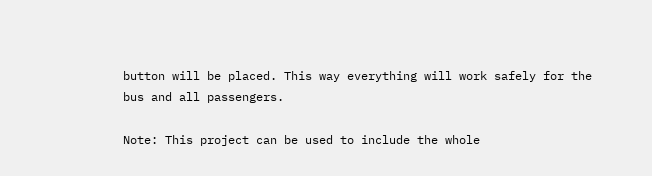button will be placed. This way everything will work safely for the bus and all passengers.

Note: This project can be used to include the whole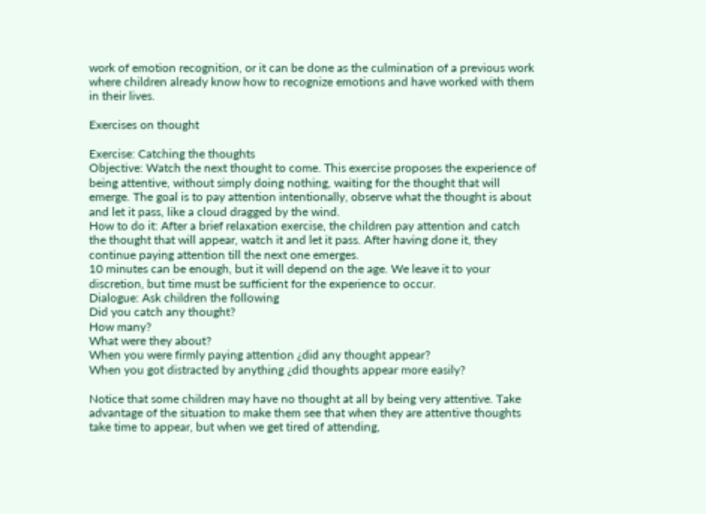work of emotion recognition, or it can be done as the culmination of a previous work where children already know how to recognize emotions and have worked with them in their lives.

Exercises on thought

Exercise: Catching the thoughts
Objective: Watch the next thought to come. This exercise proposes the experience of being attentive, without simply doing nothing, waiting for the thought that will emerge. The goal is to pay attention intentionally, observe what the thought is about and let it pass, like a cloud dragged by the wind.
How to do it: After a brief relaxation exercise, the children pay attention and catch the thought that will appear, watch it and let it pass. After having done it, they continue paying attention till the next one emerges.
10 minutes can be enough, but it will depend on the age. We leave it to your discretion, but time must be sufficient for the experience to occur.
Dialogue: Ask children the following
Did you catch any thought?
How many?
What were they about?
When you were firmly paying attention ¿did any thought appear?
When you got distracted by anything ¿did thoughts appear more easily?

Notice that some children may have no thought at all by being very attentive. Take advantage of the situation to make them see that when they are attentive thoughts take time to appear, but when we get tired of attending,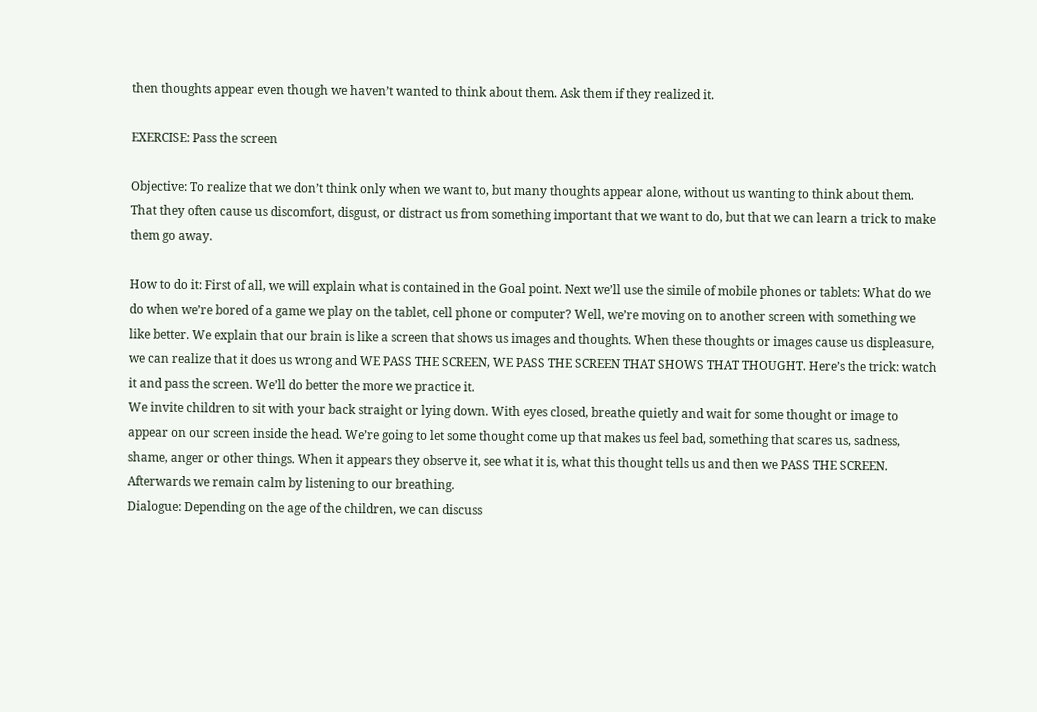then thoughts appear even though we haven’t wanted to think about them. Ask them if they realized it.

EXERCISE: Pass the screen

Objective: To realize that we don’t think only when we want to, but many thoughts appear alone, without us wanting to think about them. That they often cause us discomfort, disgust, or distract us from something important that we want to do, but that we can learn a trick to make them go away.

How to do it: First of all, we will explain what is contained in the Goal point. Next we’ll use the simile of mobile phones or tablets: What do we do when we’re bored of a game we play on the tablet, cell phone or computer? Well, we’re moving on to another screen with something we like better. We explain that our brain is like a screen that shows us images and thoughts. When these thoughts or images cause us displeasure, we can realize that it does us wrong and WE PASS THE SCREEN, WE PASS THE SCREEN THAT SHOWS THAT THOUGHT. Here’s the trick: watch it and pass the screen. We’ll do better the more we practice it.
We invite children to sit with your back straight or lying down. With eyes closed, breathe quietly and wait for some thought or image to appear on our screen inside the head. We’re going to let some thought come up that makes us feel bad, something that scares us, sadness, shame, anger or other things. When it appears they observe it, see what it is, what this thought tells us and then we PASS THE SCREEN. Afterwards we remain calm by listening to our breathing.
Dialogue: Depending on the age of the children, we can discuss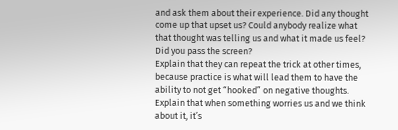and ask them about their experience. Did any thought come up that upset us? Could anybody realize what that thought was telling us and what it made us feel? Did you pass the screen?
Explain that they can repeat the trick at other times, because practice is what will lead them to have the ability to not get “hooked” on negative thoughts. Explain that when something worries us and we think about it, it’s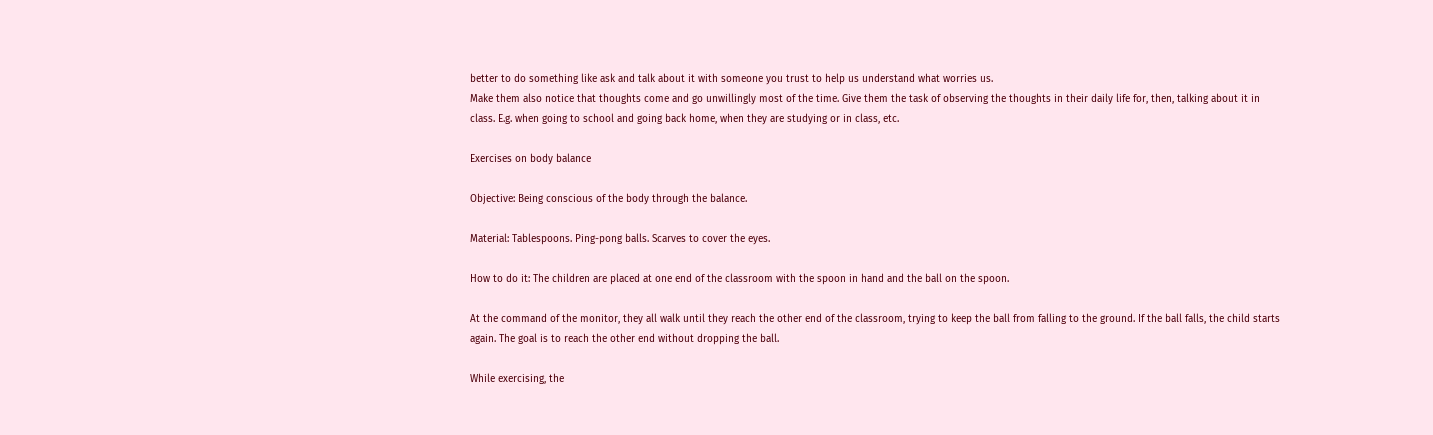better to do something like ask and talk about it with someone you trust to help us understand what worries us.
Make them also notice that thoughts come and go unwillingly most of the time. Give them the task of observing the thoughts in their daily life for, then, talking about it in class. E.g. when going to school and going back home, when they are studying or in class, etc.

Exercises on body balance

Objective: Being conscious of the body through the balance.

Material: Tablespoons. Ping-pong balls. Scarves to cover the eyes.

How to do it: The children are placed at one end of the classroom with the spoon in hand and the ball on the spoon.

At the command of the monitor, they all walk until they reach the other end of the classroom, trying to keep the ball from falling to the ground. If the ball falls, the child starts again. The goal is to reach the other end without dropping the ball.

While exercising, the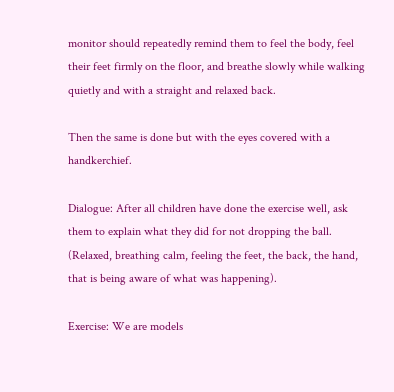monitor should repeatedly remind them to feel the body, feel their feet firmly on the floor, and breathe slowly while walking quietly and with a straight and relaxed back.

Then the same is done but with the eyes covered with a handkerchief.

Dialogue: After all children have done the exercise well, ask them to explain what they did for not dropping the ball. (Relaxed, breathing calm, feeling the feet, the back, the hand, that is being aware of what was happening).

Exercise: We are models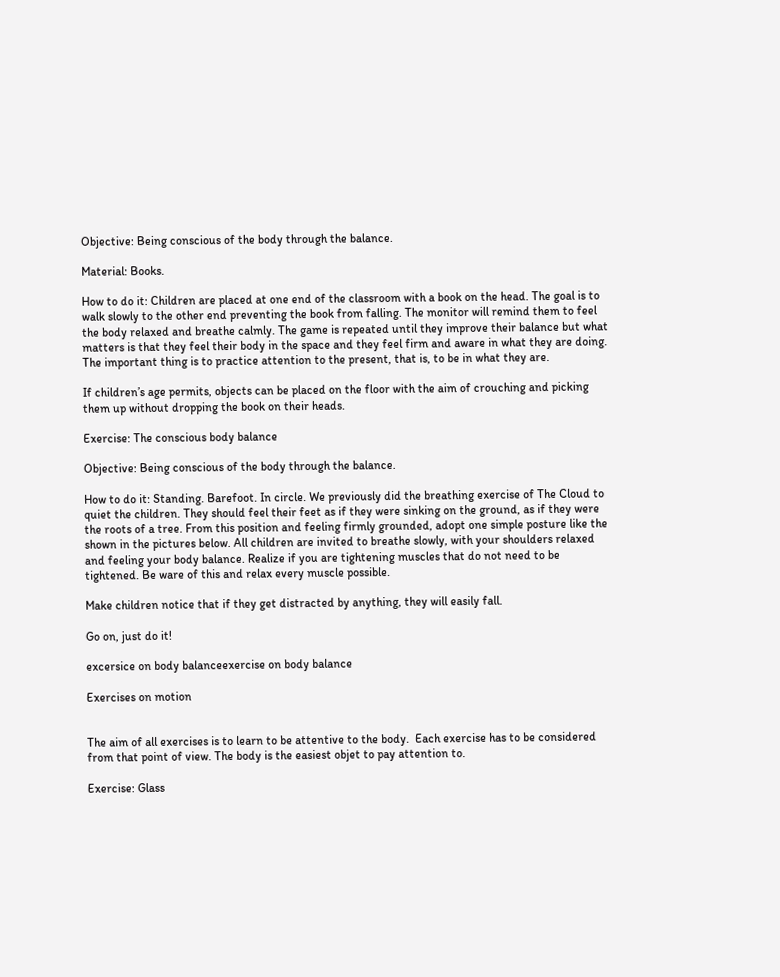Objective: Being conscious of the body through the balance.

Material: Books.

How to do it: Children are placed at one end of the classroom with a book on the head. The goal is to walk slowly to the other end preventing the book from falling. The monitor will remind them to feel the body relaxed and breathe calmly. The game is repeated until they improve their balance but what matters is that they feel their body in the space and they feel firm and aware in what they are doing. The important thing is to practice attention to the present, that is, to be in what they are.

If children’s age permits, objects can be placed on the floor with the aim of crouching and picking them up without dropping the book on their heads.

Exercise: The conscious body balance

Objective: Being conscious of the body through the balance.

How to do it: Standing. Barefoot. In circle. We previously did the breathing exercise of The Cloud to quiet the children. They should feel their feet as if they were sinking on the ground, as if they were the roots of a tree. From this position and feeling firmly grounded, adopt one simple posture like the shown in the pictures below. All children are invited to breathe slowly, with your shoulders relaxed and feeling your body balance. Realize if you are tightening muscles that do not need to be tightened. Be ware of this and relax every muscle possible.

Make children notice that if they get distracted by anything, they will easily fall.

Go on, just do it!

excersice on body balanceexercise on body balance

Exercises on motion


The aim of all exercises is to learn to be attentive to the body.  Each exercise has to be considered from that point of view. The body is the easiest objet to pay attention to.

Exercise: Glass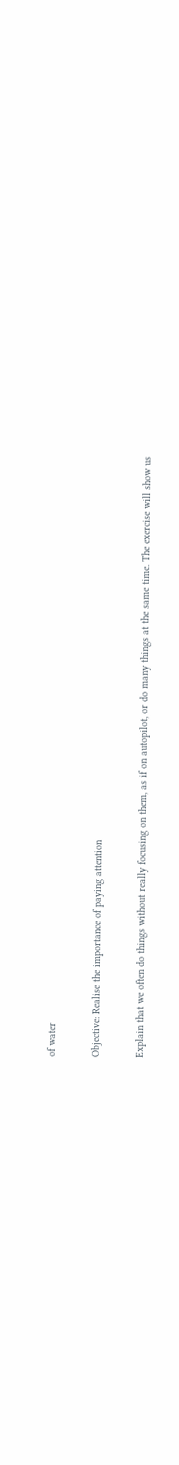of water

Objective: Realise the importance of paying attention

Explain that we often do things without really focusing on them, as if on autopilot, or do many things at the same time. The exercise will show us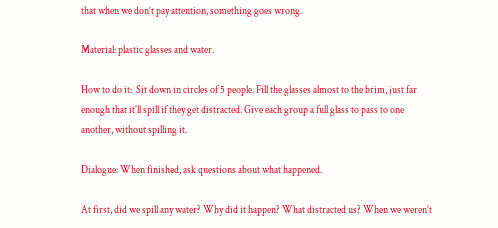that when we don’t pay attention, something goes wrong.

Material: plastic glasses and water.

How to do it:  Sit down in circles of 5 people. Fill the glasses almost to the brim, just far enough that it’ll spill if they get distracted. Give each group a full glass to pass to one another, without spilling it.

Dialogue: When finished, ask questions about what happened.

At first, did we spill any water? Why did it happen? What distracted us? When we weren’t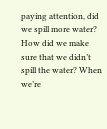paying attention, did we spill more water? How did we make sure that we didn’t spill the water? When we’re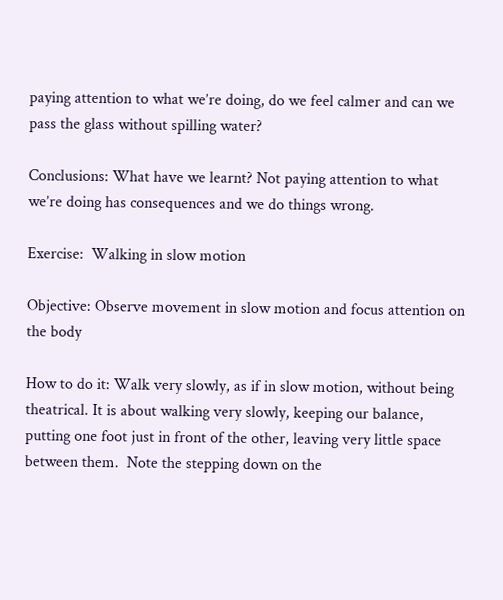paying attention to what we’re doing, do we feel calmer and can we pass the glass without spilling water?

Conclusions: What have we learnt? Not paying attention to what we’re doing has consequences and we do things wrong.

Exercise:  Walking in slow motion

Objective: Observe movement in slow motion and focus attention on the body

How to do it: Walk very slowly, as if in slow motion, without being theatrical. It is about walking very slowly, keeping our balance, putting one foot just in front of the other, leaving very little space between them.  Note the stepping down on the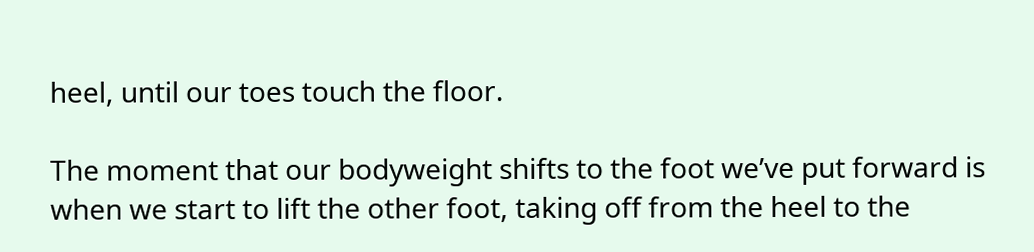heel, until our toes touch the floor.

The moment that our bodyweight shifts to the foot we’ve put forward is when we start to lift the other foot, taking off from the heel to the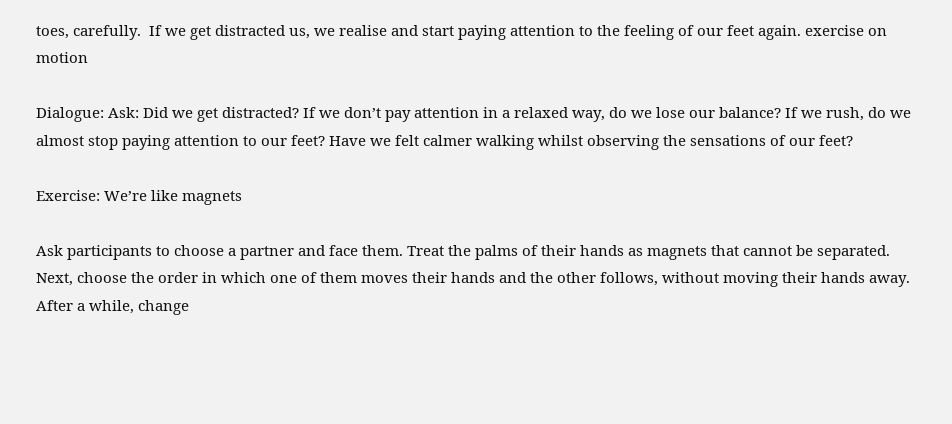toes, carefully.  If we get distracted us, we realise and start paying attention to the feeling of our feet again. exercise on motion

Dialogue: Ask: Did we get distracted? If we don’t pay attention in a relaxed way, do we lose our balance? If we rush, do we almost stop paying attention to our feet? Have we felt calmer walking whilst observing the sensations of our feet?

Exercise: We’re like magnets

Ask participants to choose a partner and face them. Treat the palms of their hands as magnets that cannot be separated. Next, choose the order in which one of them moves their hands and the other follows, without moving their hands away. After a while, change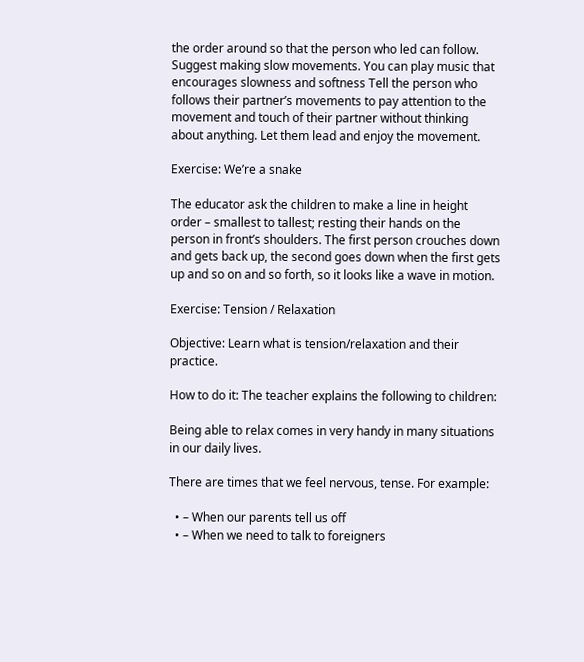the order around so that the person who led can follow. Suggest making slow movements. You can play music that encourages slowness and softness Tell the person who follows their partner’s movements to pay attention to the movement and touch of their partner without thinking about anything. Let them lead and enjoy the movement.

Exercise: We’re a snake

The educator ask the children to make a line in height order – smallest to tallest; resting their hands on the person in front’s shoulders. The first person crouches down and gets back up, the second goes down when the first gets up and so on and so forth, so it looks like a wave in motion.

Exercise: Tension / Relaxation

Objective: Learn what is tension/relaxation and their practice.

How to do it: The teacher explains the following to children:

Being able to relax comes in very handy in many situations in our daily lives.

There are times that we feel nervous, tense. For example:

  • – When our parents tell us off
  • – When we need to talk to foreigners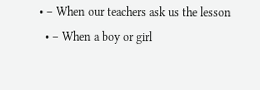• – When our teachers ask us the lesson
  • – When a boy or girl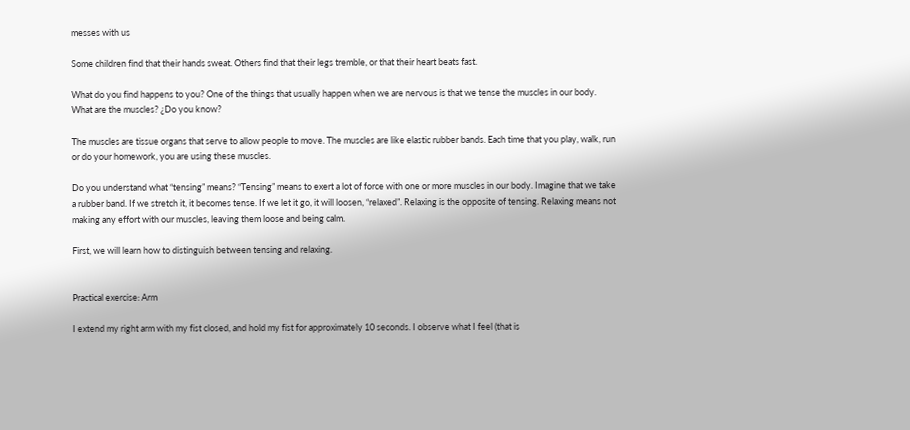messes with us

Some children find that their hands sweat. Others find that their legs tremble, or that their heart beats fast.

What do you find happens to you? One of the things that usually happen when we are nervous is that we tense the muscles in our body. What are the muscles? ¿Do you know?

The muscles are tissue organs that serve to allow people to move. The muscles are like elastic rubber bands. Each time that you play, walk, run or do your homework, you are using these muscles.

Do you understand what “tensing” means? “Tensing” means to exert a lot of force with one or more muscles in our body. Imagine that we take a rubber band. If we stretch it, it becomes tense. If we let it go, it will loosen, “relaxed”. Relaxing is the opposite of tensing. Relaxing means not making any effort with our muscles, leaving them loose and being calm.

First, we will learn how to distinguish between tensing and relaxing.


Practical exercise: Arm

I extend my right arm with my fist closed, and hold my fist for approximately 10 seconds. I observe what I feel (that is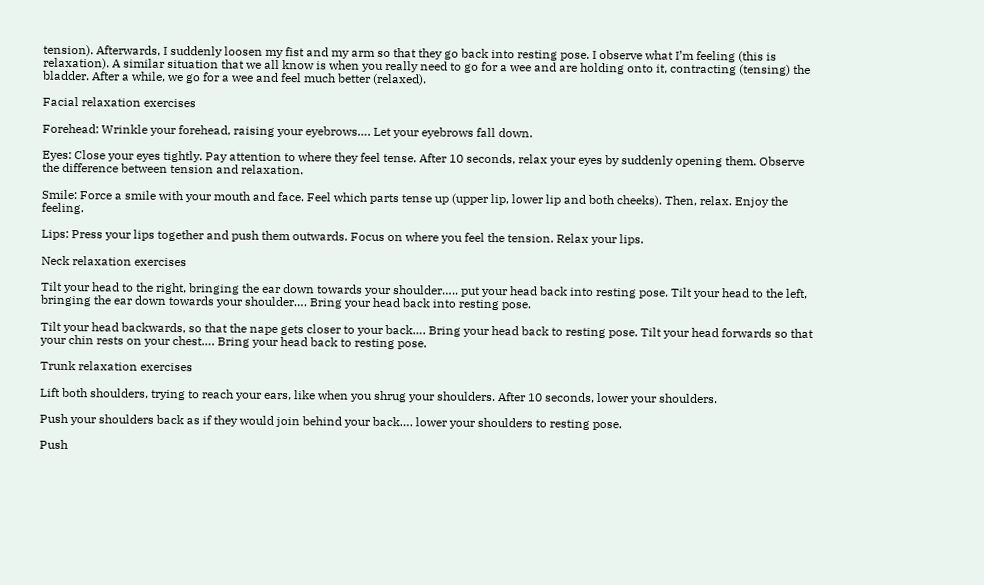tension). Afterwards, I suddenly loosen my fist and my arm so that they go back into resting pose. I observe what I’m feeling (this is relaxation). A similar situation that we all know is when you really need to go for a wee and are holding onto it, contracting (tensing) the bladder. After a while, we go for a wee and feel much better (relaxed).

Facial relaxation exercises

Forehead: Wrinkle your forehead, raising your eyebrows…. Let your eyebrows fall down.

Eyes: Close your eyes tightly. Pay attention to where they feel tense. After 10 seconds, relax your eyes by suddenly opening them. Observe the difference between tension and relaxation.

Smile: Force a smile with your mouth and face. Feel which parts tense up (upper lip, lower lip and both cheeks). Then, relax. Enjoy the feeling.

Lips: Press your lips together and push them outwards. Focus on where you feel the tension. Relax your lips.

Neck relaxation exercises

Tilt your head to the right, bringing the ear down towards your shoulder….. put your head back into resting pose. Tilt your head to the left, bringing the ear down towards your shoulder…. Bring your head back into resting pose.

Tilt your head backwards, so that the nape gets closer to your back…. Bring your head back to resting pose. Tilt your head forwards so that your chin rests on your chest…. Bring your head back to resting pose.

Trunk relaxation exercises

Lift both shoulders, trying to reach your ears, like when you shrug your shoulders. After 10 seconds, lower your shoulders.

Push your shoulders back as if they would join behind your back…. lower your shoulders to resting pose.

Push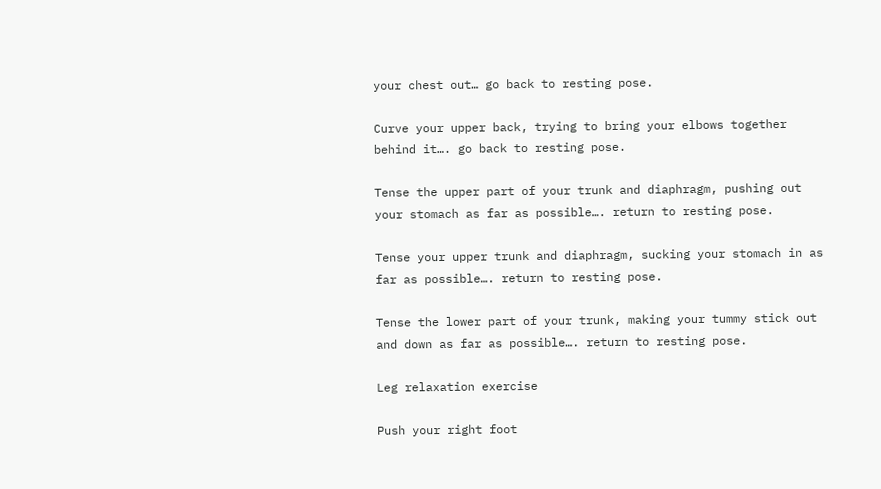your chest out… go back to resting pose.

Curve your upper back, trying to bring your elbows together behind it…. go back to resting pose.

Tense the upper part of your trunk and diaphragm, pushing out your stomach as far as possible…. return to resting pose.

Tense your upper trunk and diaphragm, sucking your stomach in as far as possible…. return to resting pose.

Tense the lower part of your trunk, making your tummy stick out and down as far as possible…. return to resting pose.

Leg relaxation exercise

Push your right foot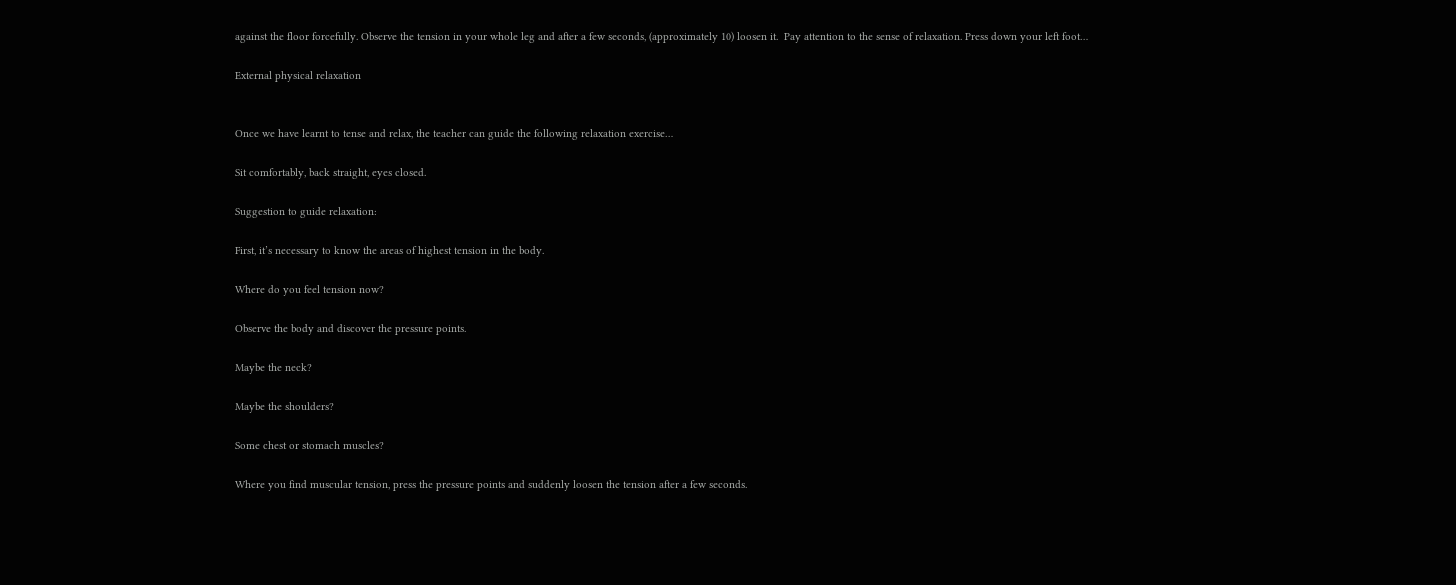against the floor forcefully. Observe the tension in your whole leg and after a few seconds, (approximately 10) loosen it.  Pay attention to the sense of relaxation. Press down your left foot…

External physical relaxation


Once we have learnt to tense and relax, the teacher can guide the following relaxation exercise…

Sit comfortably, back straight, eyes closed.

Suggestion to guide relaxation:

First, it’s necessary to know the areas of highest tension in the body.

Where do you feel tension now?

Observe the body and discover the pressure points.

Maybe the neck?

Maybe the shoulders?

Some chest or stomach muscles?

Where you find muscular tension, press the pressure points and suddenly loosen the tension after a few seconds.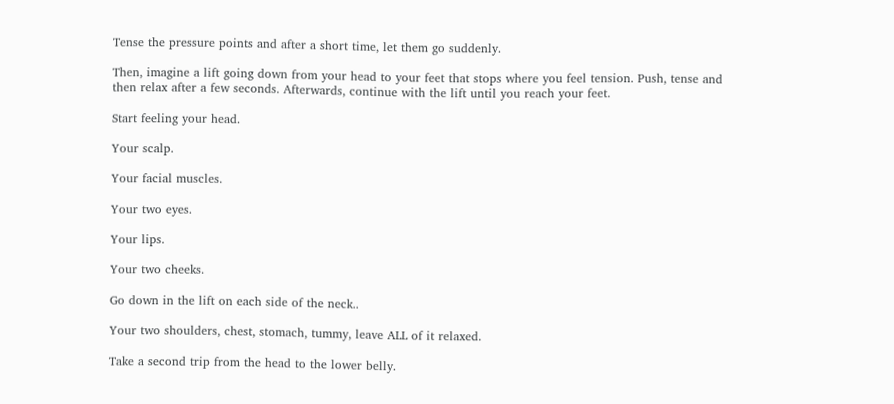Tense the pressure points and after a short time, let them go suddenly.

Then, imagine a lift going down from your head to your feet that stops where you feel tension. Push, tense and then relax after a few seconds. Afterwards, continue with the lift until you reach your feet.

Start feeling your head.

Your scalp.

Your facial muscles.

Your two eyes.

Your lips.

Your two cheeks.

Go down in the lift on each side of the neck..

Your two shoulders, chest, stomach, tummy, leave ALL of it relaxed.

Take a second trip from the head to the lower belly.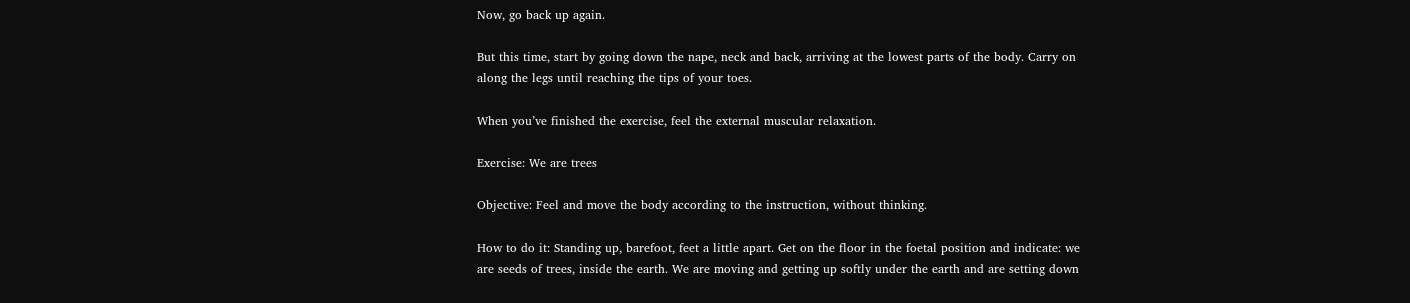Now, go back up again.

But this time, start by going down the nape, neck and back, arriving at the lowest parts of the body. Carry on along the legs until reaching the tips of your toes.

When you’ve finished the exercise, feel the external muscular relaxation.

Exercise: We are trees

Objective: Feel and move the body according to the instruction, without thinking.

How to do it: Standing up, barefoot, feet a little apart. Get on the floor in the foetal position and indicate: we are seeds of trees, inside the earth. We are moving and getting up softly under the earth and are setting down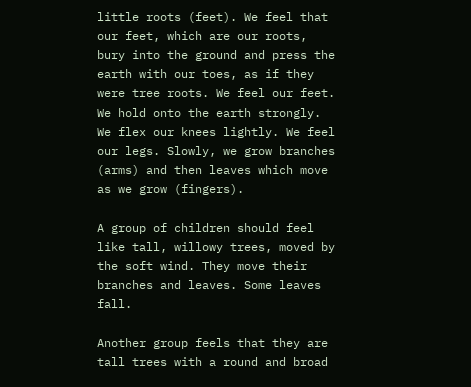little roots (feet). We feel that our feet, which are our roots, bury into the ground and press the earth with our toes, as if they were tree roots. We feel our feet. We hold onto the earth strongly.  We flex our knees lightly. We feel our legs. Slowly, we grow branches (arms) and then leaves which move as we grow (fingers).

A group of children should feel like tall, willowy trees, moved by the soft wind. They move their branches and leaves. Some leaves fall.

Another group feels that they are tall trees with a round and broad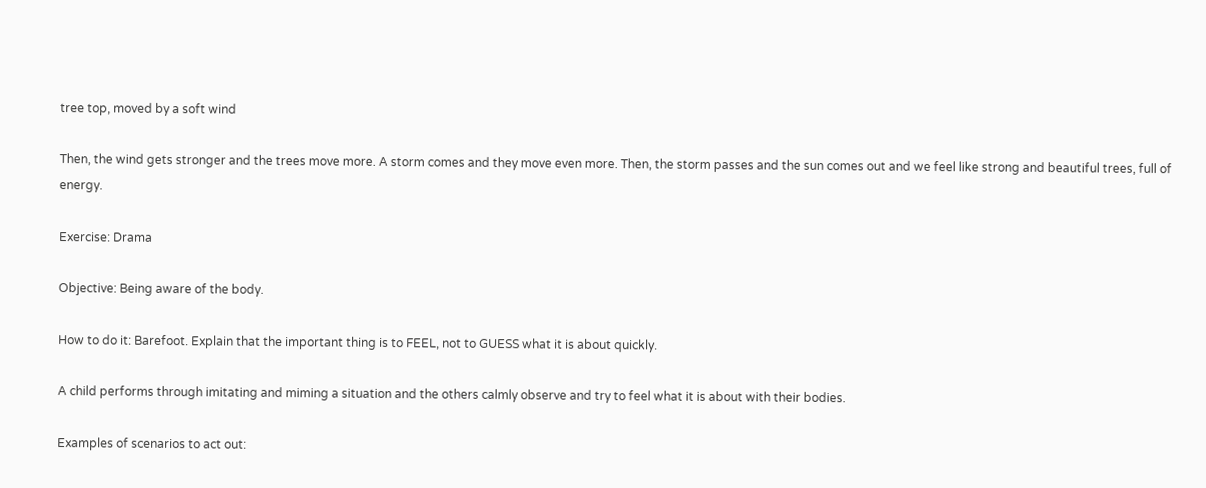tree top, moved by a soft wind

Then, the wind gets stronger and the trees move more. A storm comes and they move even more. Then, the storm passes and the sun comes out and we feel like strong and beautiful trees, full of energy.

Exercise: Drama

Objective: Being aware of the body.

How to do it: Barefoot. Explain that the important thing is to FEEL, not to GUESS what it is about quickly.

A child performs through imitating and miming a situation and the others calmly observe and try to feel what it is about with their bodies.

Examples of scenarios to act out: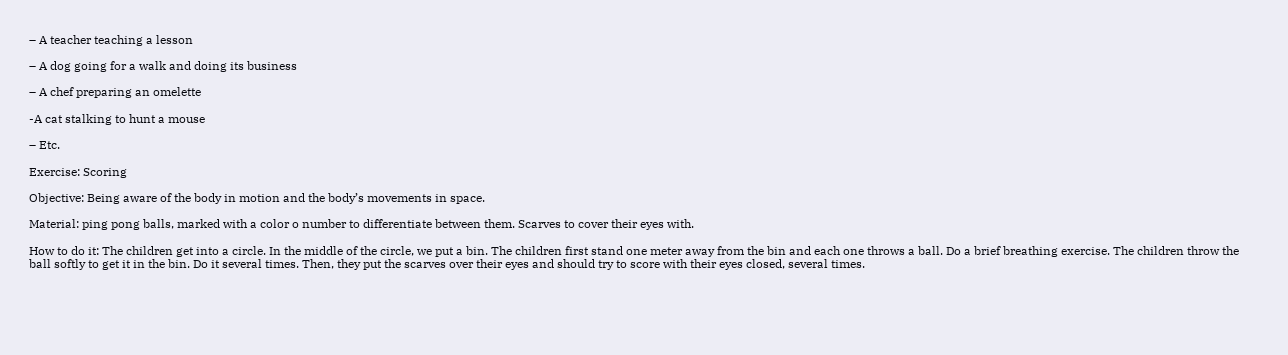– A teacher teaching a lesson

– A dog going for a walk and doing its business

– A chef preparing an omelette

-A cat stalking to hunt a mouse

– Etc.

Exercise: Scoring

Objective: Being aware of the body in motion and the body’s movements in space.

Material: ping pong balls, marked with a color o number to differentiate between them. Scarves to cover their eyes with.

How to do it: The children get into a circle. In the middle of the circle, we put a bin. The children first stand one meter away from the bin and each one throws a ball. Do a brief breathing exercise. The children throw the ball softly to get it in the bin. Do it several times. Then, they put the scarves over their eyes and should try to score with their eyes closed, several times.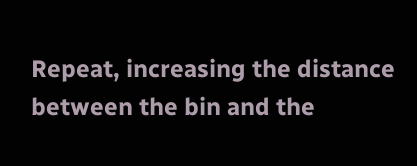Repeat, increasing the distance between the bin and the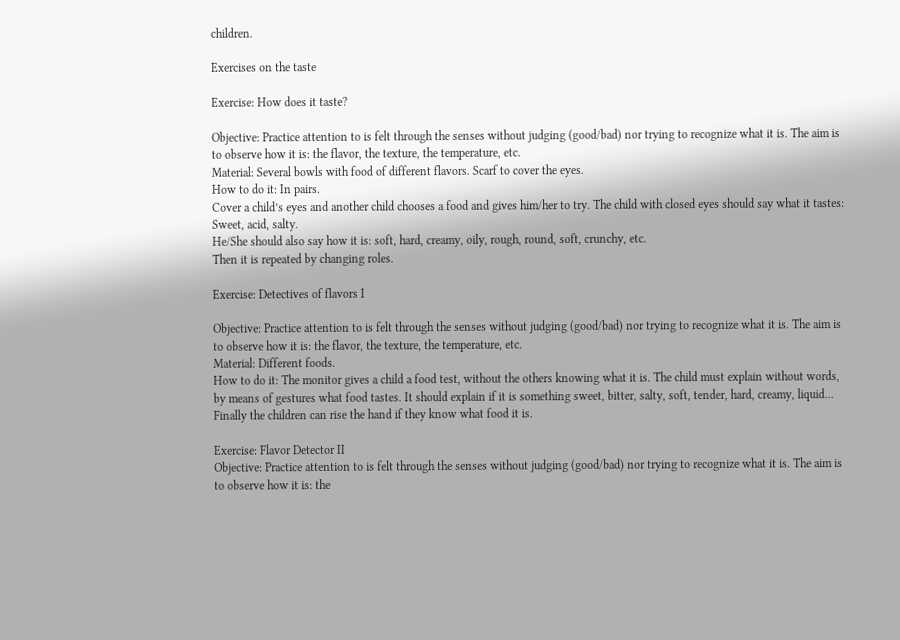children.

Exercises on the taste

Exercise: How does it taste?

Objective: Practice attention to is felt through the senses without judging (good/bad) nor trying to recognize what it is. The aim is to observe how it is: the flavor, the texture, the temperature, etc.
Material: Several bowls with food of different flavors. Scarf to cover the eyes.
How to do it: In pairs.
Cover a child’s eyes and another child chooses a food and gives him/her to try. The child with closed eyes should say what it tastes: Sweet, acid, salty.
He/She should also say how it is: soft, hard, creamy, oily, rough, round, soft, crunchy, etc.
Then it is repeated by changing roles.

Exercise: Detectives of flavors I

Objective: Practice attention to is felt through the senses without judging (good/bad) nor trying to recognize what it is. The aim is to observe how it is: the flavor, the texture, the temperature, etc.
Material: Different foods.
How to do it: The monitor gives a child a food test, without the others knowing what it is. The child must explain without words, by means of gestures what food tastes. It should explain if it is something sweet, bitter, salty, soft, tender, hard, creamy, liquid… Finally the children can rise the hand if they know what food it is.

Exercise: Flavor Detector II
Objective: Practice attention to is felt through the senses without judging (good/bad) nor trying to recognize what it is. The aim is to observe how it is: the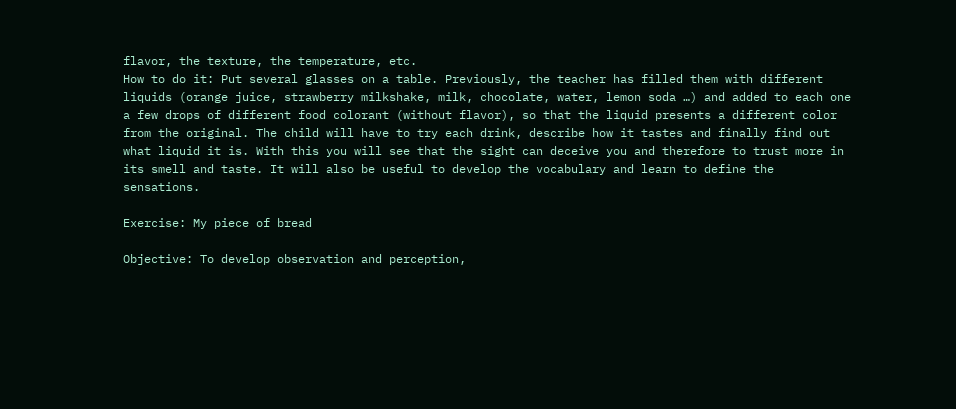flavor, the texture, the temperature, etc.
How to do it: Put several glasses on a table. Previously, the teacher has filled them with different liquids (orange juice, strawberry milkshake, milk, chocolate, water, lemon soda …) and added to each one a few drops of different food colorant (without flavor), so that the liquid presents a different color from the original. The child will have to try each drink, describe how it tastes and finally find out what liquid it is. With this you will see that the sight can deceive you and therefore to trust more in its smell and taste. It will also be useful to develop the vocabulary and learn to define the sensations.

Exercise: My piece of bread

Objective: To develop observation and perception,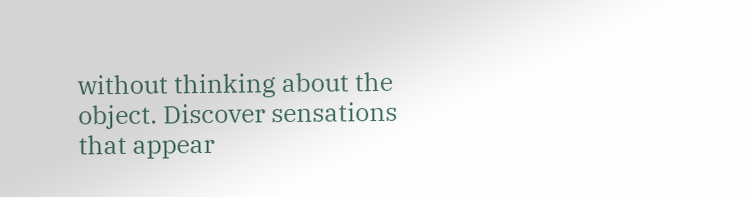without thinking about the object. Discover sensations that appear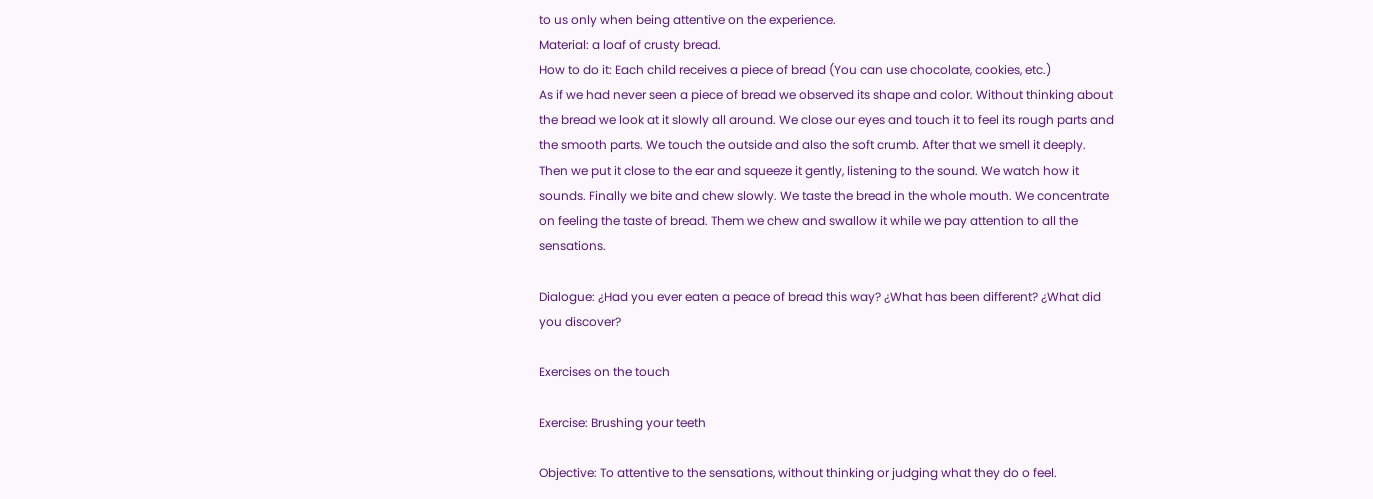to us only when being attentive on the experience.
Material: a loaf of crusty bread.
How to do it: Each child receives a piece of bread (You can use chocolate, cookies, etc.)
As if we had never seen a piece of bread we observed its shape and color. Without thinking about the bread we look at it slowly all around. We close our eyes and touch it to feel its rough parts and the smooth parts. We touch the outside and also the soft crumb. After that we smell it deeply. Then we put it close to the ear and squeeze it gently, listening to the sound. We watch how it sounds. Finally we bite and chew slowly. We taste the bread in the whole mouth. We concentrate on feeling the taste of bread. Them we chew and swallow it while we pay attention to all the sensations.

Dialogue: ¿Had you ever eaten a peace of bread this way? ¿What has been different? ¿What did you discover?

Exercises on the touch

Exercise: Brushing your teeth

Objective: To attentive to the sensations, without thinking or judging what they do o feel.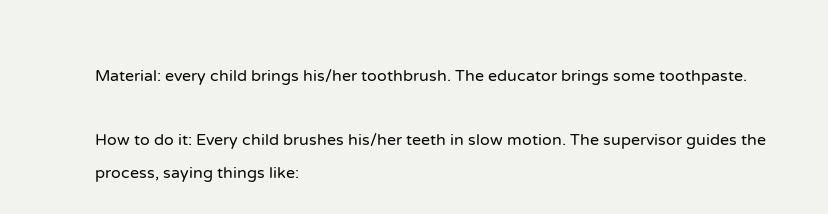Material: every child brings his/her toothbrush. The educator brings some toothpaste.

How to do it: Every child brushes his/her teeth in slow motion. The supervisor guides the process, saying things like: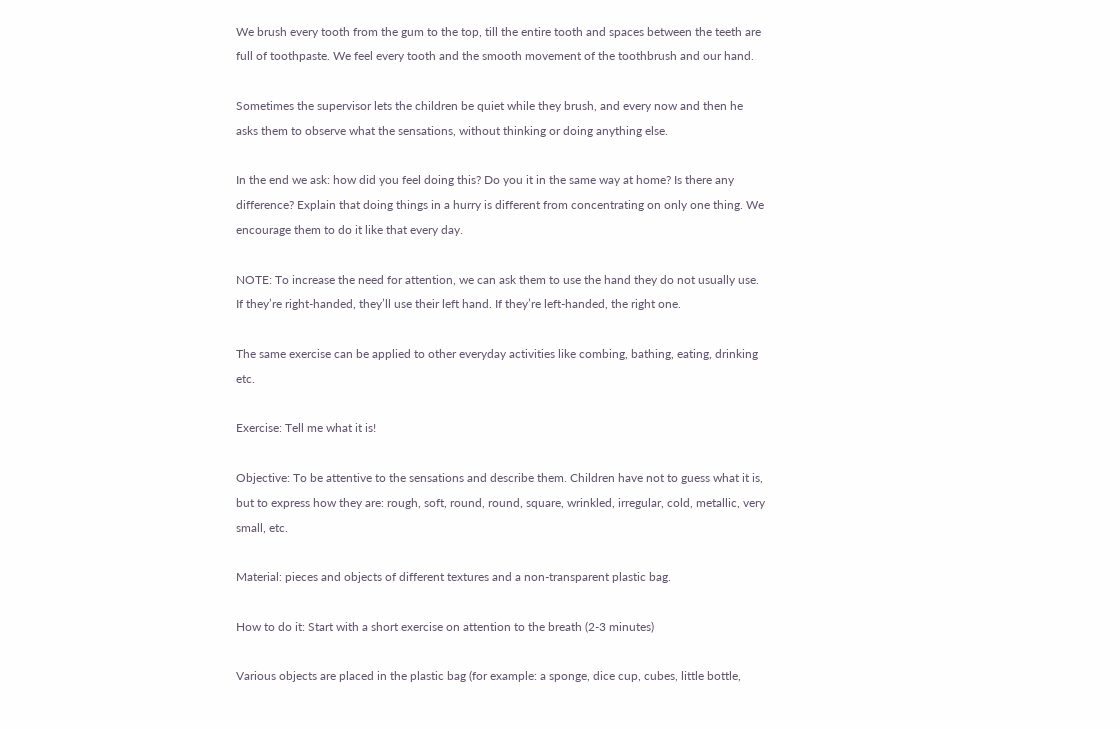We brush every tooth from the gum to the top, till the entire tooth and spaces between the teeth are full of toothpaste. We feel every tooth and the smooth movement of the toothbrush and our hand.

Sometimes the supervisor lets the children be quiet while they brush, and every now and then he asks them to observe what the sensations, without thinking or doing anything else.

In the end we ask: how did you feel doing this? Do you it in the same way at home? Is there any difference? Explain that doing things in a hurry is different from concentrating on only one thing. We encourage them to do it like that every day.

NOTE: To increase the need for attention, we can ask them to use the hand they do not usually use. If they’re right-handed, they’ll use their left hand. If they’re left-handed, the right one.

The same exercise can be applied to other everyday activities like combing, bathing, eating, drinking etc.

Exercise: Tell me what it is!

Objective: To be attentive to the sensations and describe them. Children have not to guess what it is, but to express how they are: rough, soft, round, round, square, wrinkled, irregular, cold, metallic, very small, etc.

Material: pieces and objects of different textures and a non-transparent plastic bag.

How to do it: Start with a short exercise on attention to the breath (2-3 minutes)

Various objects are placed in the plastic bag (for example: a sponge, dice cup, cubes, little bottle,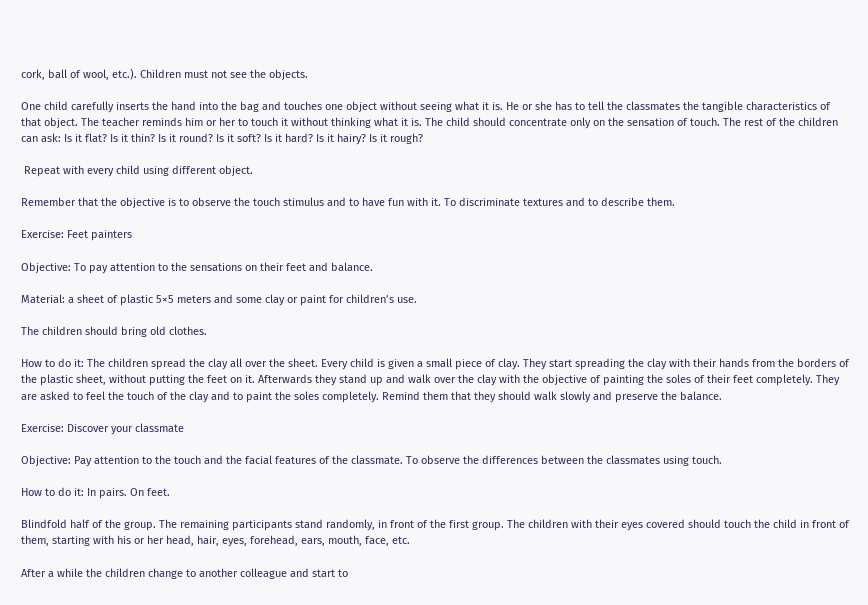cork, ball of wool, etc.). Children must not see the objects.

One child carefully inserts the hand into the bag and touches one object without seeing what it is. He or she has to tell the classmates the tangible characteristics of that object. The teacher reminds him or her to touch it without thinking what it is. The child should concentrate only on the sensation of touch. The rest of the children can ask: Is it flat? Is it thin? Is it round? Is it soft? Is it hard? Is it hairy? Is it rough?

 Repeat with every child using different object.

Remember that the objective is to observe the touch stimulus and to have fun with it. To discriminate textures and to describe them.

Exercise: Feet painters

Objective: To pay attention to the sensations on their feet and balance.

Material: a sheet of plastic 5×5 meters and some clay or paint for children’s use.

The children should bring old clothes.

How to do it: The children spread the clay all over the sheet. Every child is given a small piece of clay. They start spreading the clay with their hands from the borders of the plastic sheet, without putting the feet on it. Afterwards they stand up and walk over the clay with the objective of painting the soles of their feet completely. They are asked to feel the touch of the clay and to paint the soles completely. Remind them that they should walk slowly and preserve the balance.

Exercise: Discover your classmate

Objective: Pay attention to the touch and the facial features of the classmate. To observe the differences between the classmates using touch.

How to do it: In pairs. On feet.

Blindfold half of the group. The remaining participants stand randomly, in front of the first group. The children with their eyes covered should touch the child in front of them, starting with his or her head, hair, eyes, forehead, ears, mouth, face, etc.

After a while the children change to another colleague and start to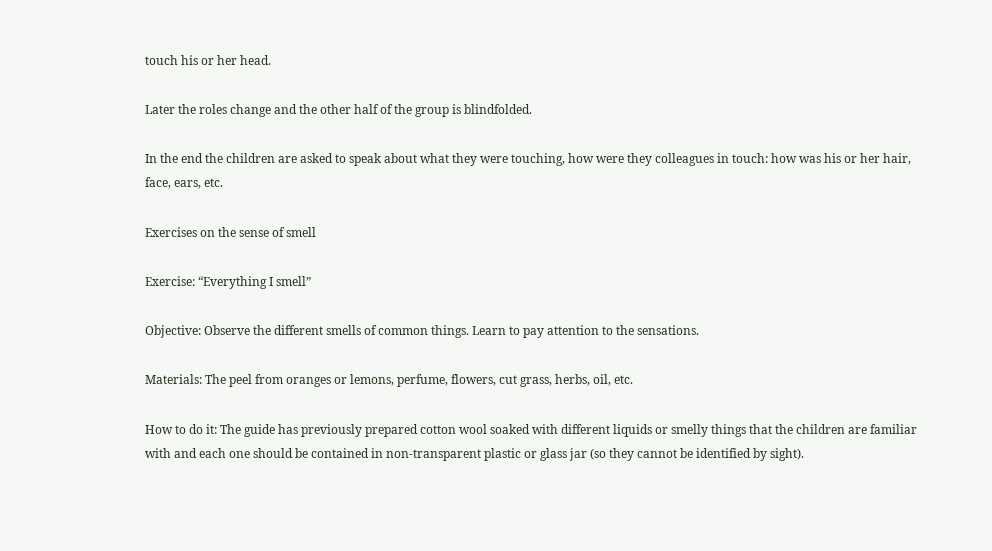touch his or her head.

Later the roles change and the other half of the group is blindfolded.

In the end the children are asked to speak about what they were touching, how were they colleagues in touch: how was his or her hair, face, ears, etc.

Exercises on the sense of smell

Exercise: “Everything I smell”

Objective: Observe the different smells of common things. Learn to pay attention to the sensations.

Materials: The peel from oranges or lemons, perfume, flowers, cut grass, herbs, oil, etc.

How to do it: The guide has previously prepared cotton wool soaked with different liquids or smelly things that the children are familiar with and each one should be contained in non-transparent plastic or glass jar (so they cannot be identified by sight).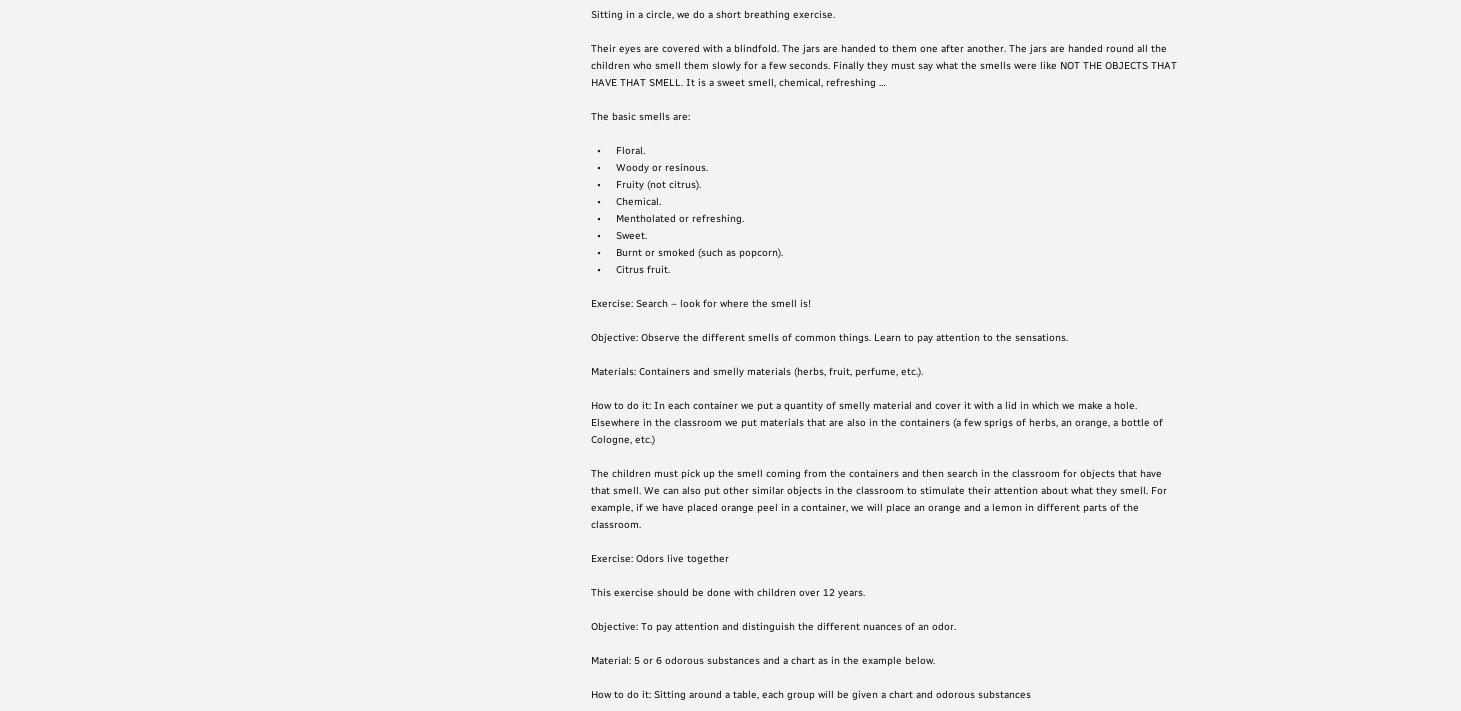Sitting in a circle, we do a short breathing exercise.

Their eyes are covered with a blindfold. The jars are handed to them one after another. The jars are handed round all the children who smell them slowly for a few seconds. Finally they must say what the smells were like NOT THE OBJECTS THAT HAVE THAT SMELL. It is a sweet smell, chemical, refreshing …

The basic smells are:

  •     Floral.
  •     Woody or resinous.
  •     Fruity (not citrus).
  •     Chemical.
  •     Mentholated or refreshing.
  •     Sweet.
  •     Burnt or smoked (such as popcorn).
  •     Citrus fruit.

Exercise: Search – look for where the smell is!

Objective: Observe the different smells of common things. Learn to pay attention to the sensations.

Materials: Containers and smelly materials (herbs, fruit, perfume, etc.).

How to do it: In each container we put a quantity of smelly material and cover it with a lid in which we make a hole. Elsewhere in the classroom we put materials that are also in the containers (a few sprigs of herbs, an orange, a bottle of Cologne, etc.)

The children must pick up the smell coming from the containers and then search in the classroom for objects that have that smell. We can also put other similar objects in the classroom to stimulate their attention about what they smell. For example, if we have placed orange peel in a container, we will place an orange and a lemon in different parts of the classroom.

Exercise: Odors live together

This exercise should be done with children over 12 years.

Objective: To pay attention and distinguish the different nuances of an odor.

Material: 5 or 6 odorous substances and a chart as in the example below.

How to do it: Sitting around a table, each group will be given a chart and odorous substances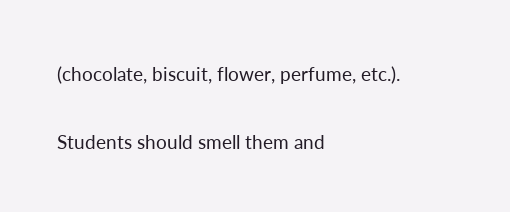(chocolate, biscuit, flower, perfume, etc.).

Students should smell them and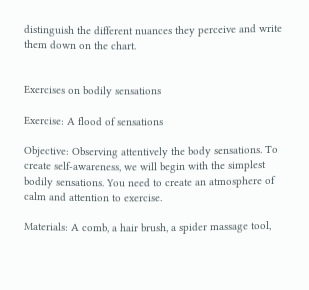distinguish the different nuances they perceive and write them down on the chart.


Exercises on bodily sensations

Exercise: A flood of sensations

Objective: Observing attentively the body sensations. To create self-awareness, we will begin with the simplest bodily sensations. You need to create an atmosphere of calm and attention to exercise.

Materials: A comb, a hair brush, a spider massage tool,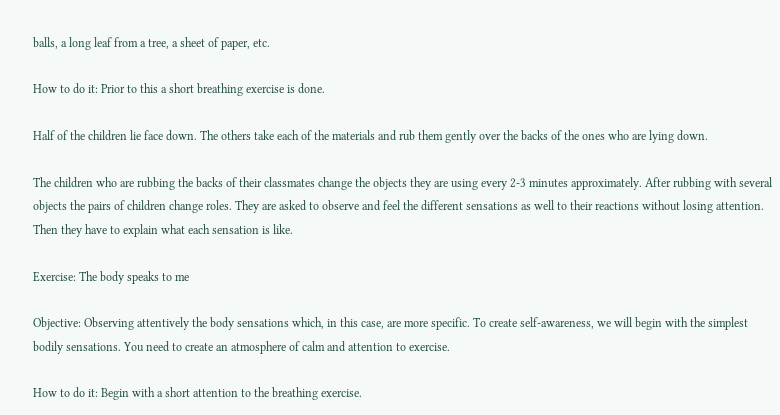balls, a long leaf from a tree, a sheet of paper, etc.

How to do it: Prior to this a short breathing exercise is done.

Half of the children lie face down. The others take each of the materials and rub them gently over the backs of the ones who are lying down.

The children who are rubbing the backs of their classmates change the objects they are using every 2-3 minutes approximately. After rubbing with several objects the pairs of children change roles. They are asked to observe and feel the different sensations as well to their reactions without losing attention. Then they have to explain what each sensation is like.

Exercise: The body speaks to me

Objective: Observing attentively the body sensations which, in this case, are more specific. To create self-awareness, we will begin with the simplest bodily sensations. You need to create an atmosphere of calm and attention to exercise.

How to do it: Begin with a short attention to the breathing exercise.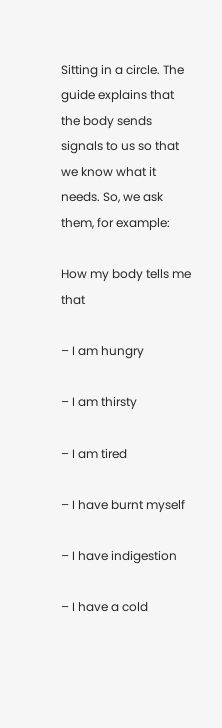Sitting in a circle. The guide explains that the body sends signals to us so that we know what it needs. So, we ask them, for example:

How my body tells me that

– I am hungry

– I am thirsty

– I am tired

– I have burnt myself

– I have indigestion

– I have a cold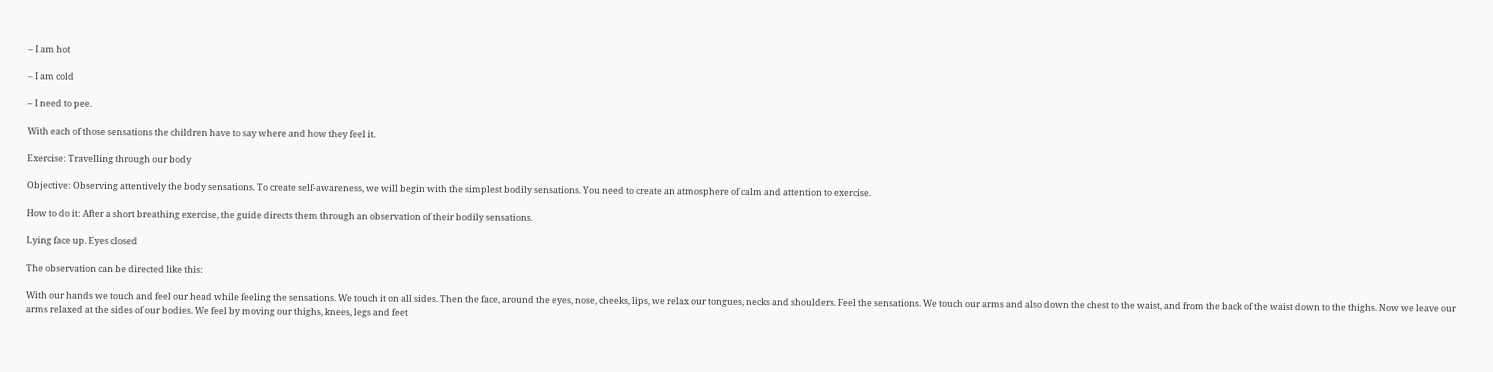– I am hot

– I am cold

– I need to pee.

With each of those sensations the children have to say where and how they feel it.

Exercise: Travelling through our body

Objective: Observing attentively the body sensations. To create self-awareness, we will begin with the simplest bodily sensations. You need to create an atmosphere of calm and attention to exercise.

How to do it: After a short breathing exercise, the guide directs them through an observation of their bodily sensations.

Lying face up. Eyes closed

The observation can be directed like this:

With our hands we touch and feel our head while feeling the sensations. We touch it on all sides. Then the face, around the eyes, nose, cheeks, lips, we relax our tongues, necks and shoulders. Feel the sensations. We touch our arms and also down the chest to the waist, and from the back of the waist down to the thighs. Now we leave our arms relaxed at the sides of our bodies. We feel by moving our thighs, knees, legs and feet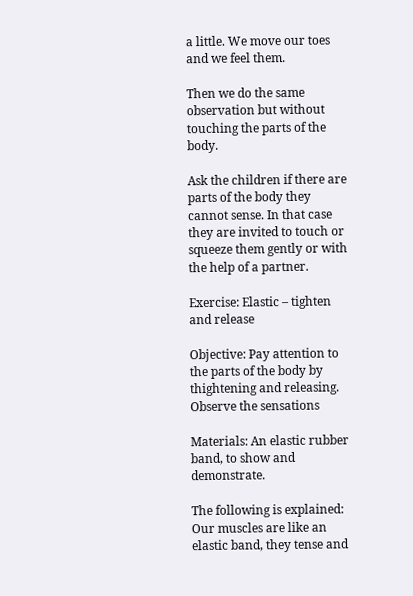a little. We move our toes and we feel them.

Then we do the same observation but without touching the parts of the body.

Ask the children if there are parts of the body they cannot sense. In that case they are invited to touch or squeeze them gently or with the help of a partner.

Exercise: Elastic – tighten and release

Objective: Pay attention to the parts of the body by thightening and releasing. Observe the sensations

Materials: An elastic rubber band, to show and demonstrate.

The following is explained: Our muscles are like an elastic band, they tense and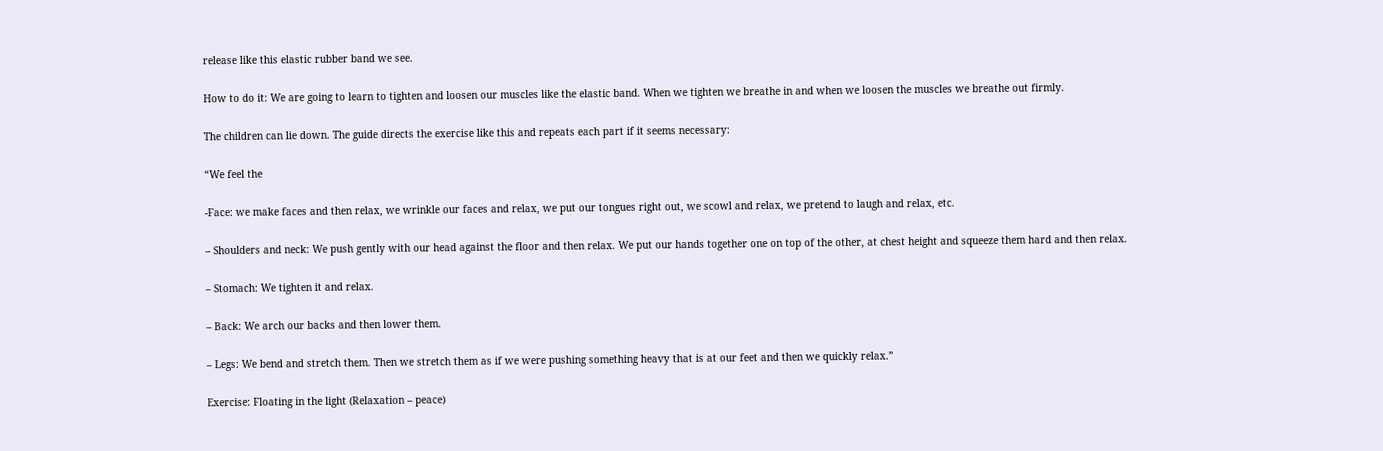release like this elastic rubber band we see.

How to do it: We are going to learn to tighten and loosen our muscles like the elastic band. When we tighten we breathe in and when we loosen the muscles we breathe out firmly.

The children can lie down. The guide directs the exercise like this and repeats each part if it seems necessary:

“We feel the

-Face: we make faces and then relax, we wrinkle our faces and relax, we put our tongues right out, we scowl and relax, we pretend to laugh and relax, etc.

– Shoulders and neck: We push gently with our head against the floor and then relax. We put our hands together one on top of the other, at chest height and squeeze them hard and then relax.

– Stomach: We tighten it and relax.

– Back: We arch our backs and then lower them.

– Legs: We bend and stretch them. Then we stretch them as if we were pushing something heavy that is at our feet and then we quickly relax.”

Exercise: Floating in the light (Relaxation – peace)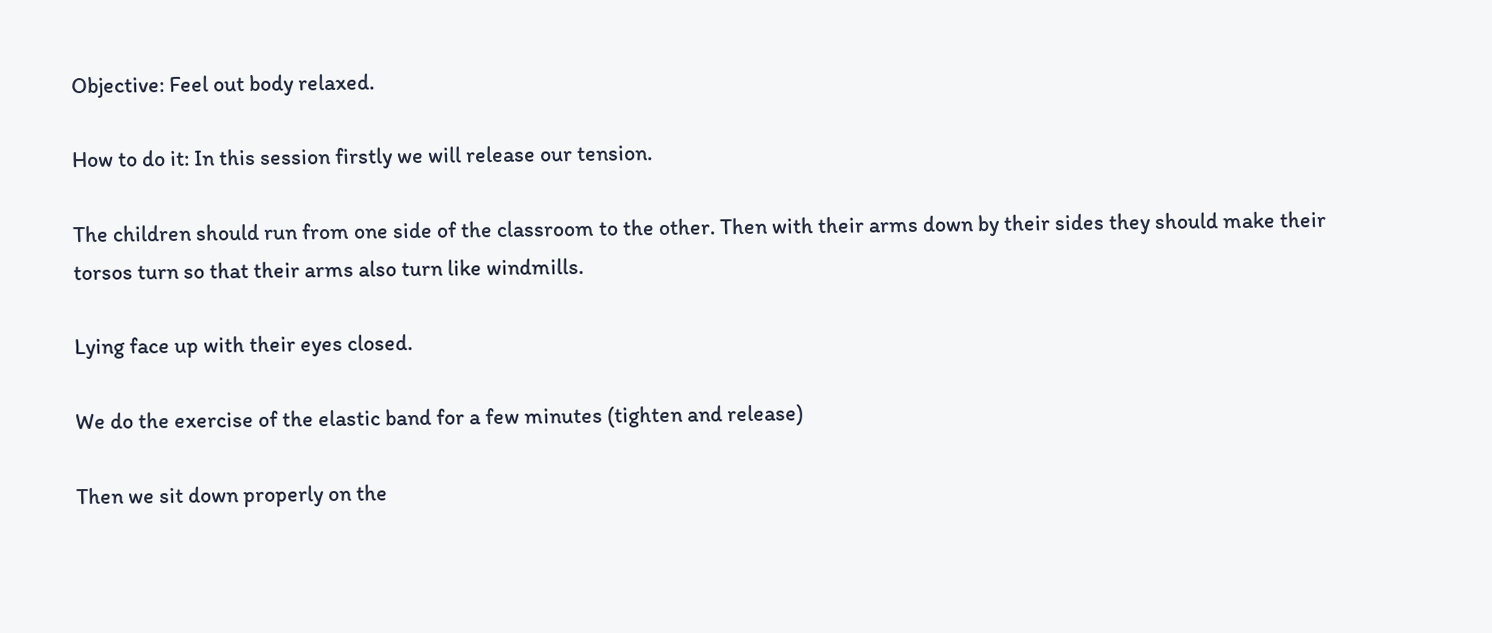Objective: Feel out body relaxed.

How to do it: In this session firstly we will release our tension.

The children should run from one side of the classroom to the other. Then with their arms down by their sides they should make their torsos turn so that their arms also turn like windmills.

Lying face up with their eyes closed.

We do the exercise of the elastic band for a few minutes (tighten and release)

Then we sit down properly on the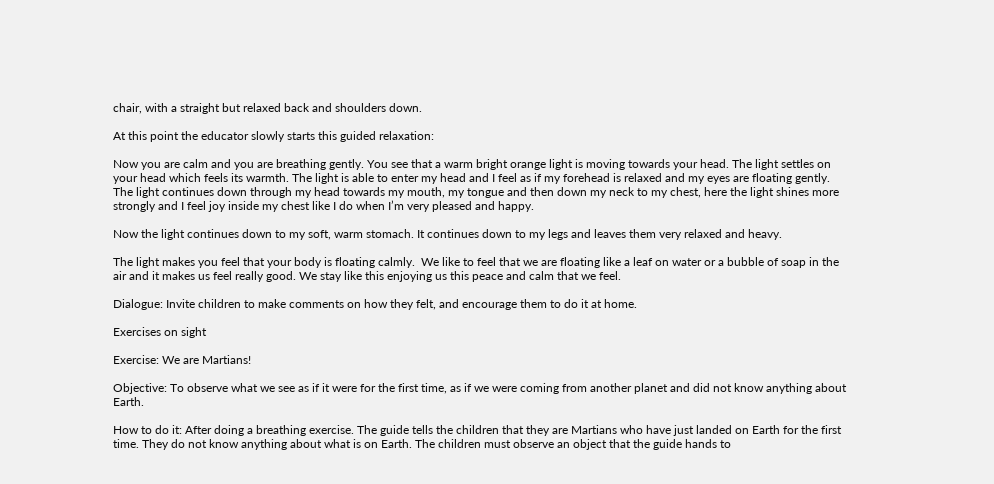chair, with a straight but relaxed back and shoulders down.

At this point the educator slowly starts this guided relaxation:

Now you are calm and you are breathing gently. You see that a warm bright orange light is moving towards your head. The light settles on your head which feels its warmth. The light is able to enter my head and I feel as if my forehead is relaxed and my eyes are floating gently. The light continues down through my head towards my mouth, my tongue and then down my neck to my chest, here the light shines more strongly and I feel joy inside my chest like I do when I’m very pleased and happy.

Now the light continues down to my soft, warm stomach. It continues down to my legs and leaves them very relaxed and heavy.

The light makes you feel that your body is floating calmly.  We like to feel that we are floating like a leaf on water or a bubble of soap in the air and it makes us feel really good. We stay like this enjoying us this peace and calm that we feel.

Dialogue: Invite children to make comments on how they felt, and encourage them to do it at home.

Exercises on sight

Exercise: We are Martians!

Objective: To observe what we see as if it were for the first time, as if we were coming from another planet and did not know anything about Earth.

How to do it: After doing a breathing exercise. The guide tells the children that they are Martians who have just landed on Earth for the first time. They do not know anything about what is on Earth. The children must observe an object that the guide hands to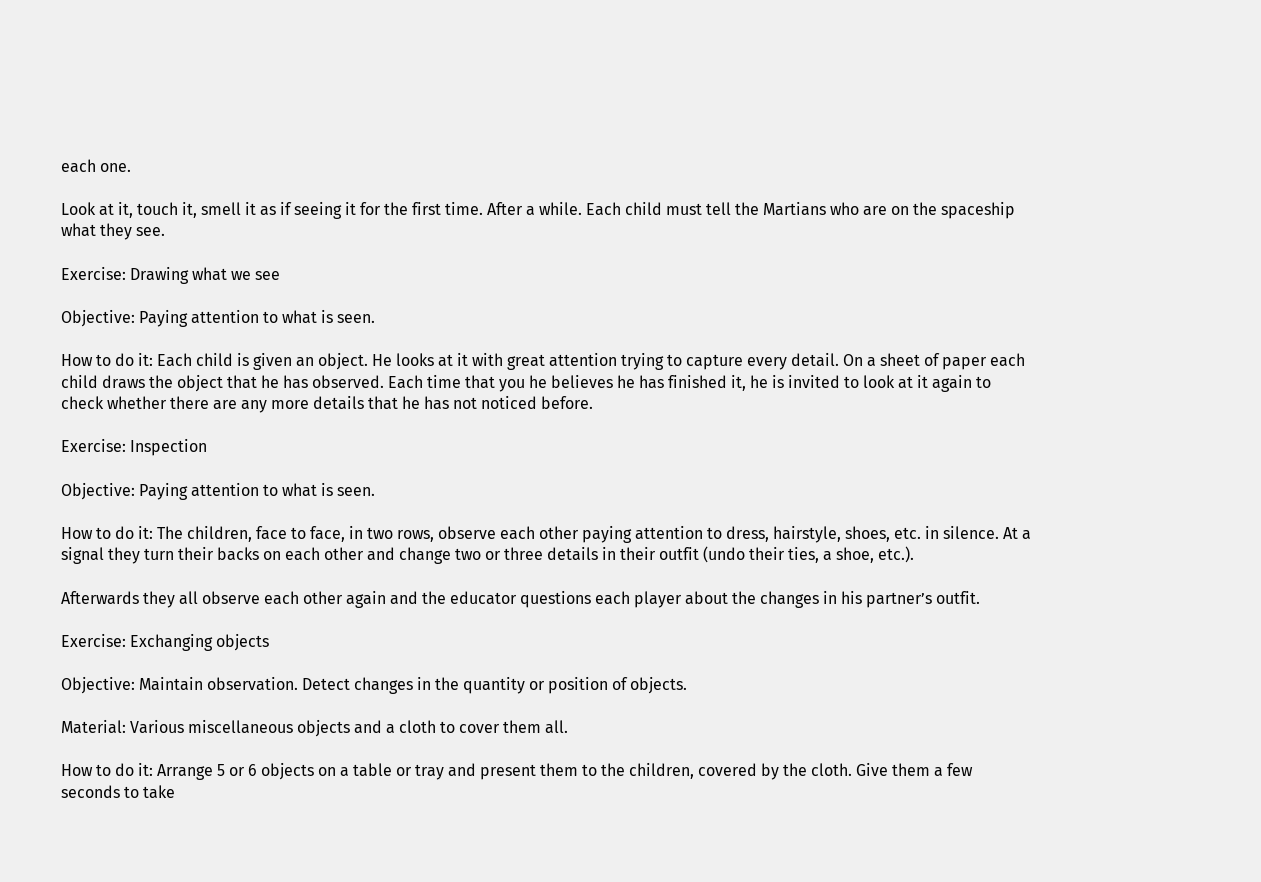each one.

Look at it, touch it, smell it as if seeing it for the first time. After a while. Each child must tell the Martians who are on the spaceship what they see.

Exercise: Drawing what we see

Objective: Paying attention to what is seen.

How to do it: Each child is given an object. He looks at it with great attention trying to capture every detail. On a sheet of paper each child draws the object that he has observed. Each time that you he believes he has finished it, he is invited to look at it again to check whether there are any more details that he has not noticed before.

Exercise: Inspection

Objective: Paying attention to what is seen.

How to do it: The children, face to face, in two rows, observe each other paying attention to dress, hairstyle, shoes, etc. in silence. At a signal they turn their backs on each other and change two or three details in their outfit (undo their ties, a shoe, etc.).

Afterwards they all observe each other again and the educator questions each player about the changes in his partner’s outfit.

Exercise: Exchanging objects

Objective: Maintain observation. Detect changes in the quantity or position of objects.

Material: Various miscellaneous objects and a cloth to cover them all.

How to do it: Arrange 5 or 6 objects on a table or tray and present them to the children, covered by the cloth. Give them a few seconds to take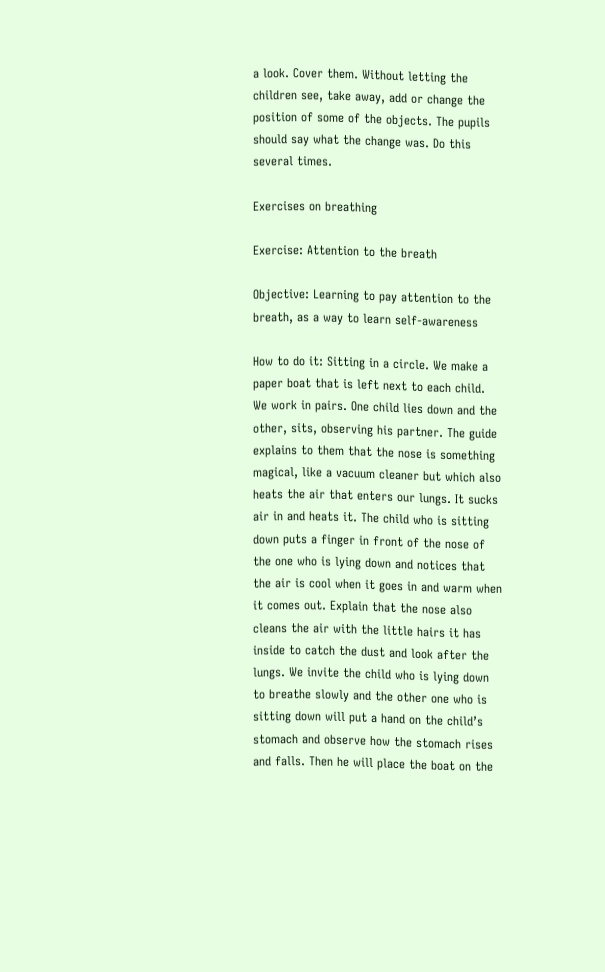a look. Cover them. Without letting the children see, take away, add or change the position of some of the objects. The pupils should say what the change was. Do this several times.

Exercises on breathing

Exercise: Attention to the breath

Objective: Learning to pay attention to the breath, as a way to learn self-awareness

How to do it: Sitting in a circle. We make a paper boat that is left next to each child. We work in pairs. One child lies down and the other, sits, observing his partner. The guide explains to them that the nose is something magical, like a vacuum cleaner but which also heats the air that enters our lungs. It sucks air in and heats it. The child who is sitting down puts a finger in front of the nose of the one who is lying down and notices that the air is cool when it goes in and warm when it comes out. Explain that the nose also cleans the air with the little hairs it has inside to catch the dust and look after the lungs. We invite the child who is lying down to breathe slowly and the other one who is sitting down will put a hand on the child’s stomach and observe how the stomach rises and falls. Then he will place the boat on the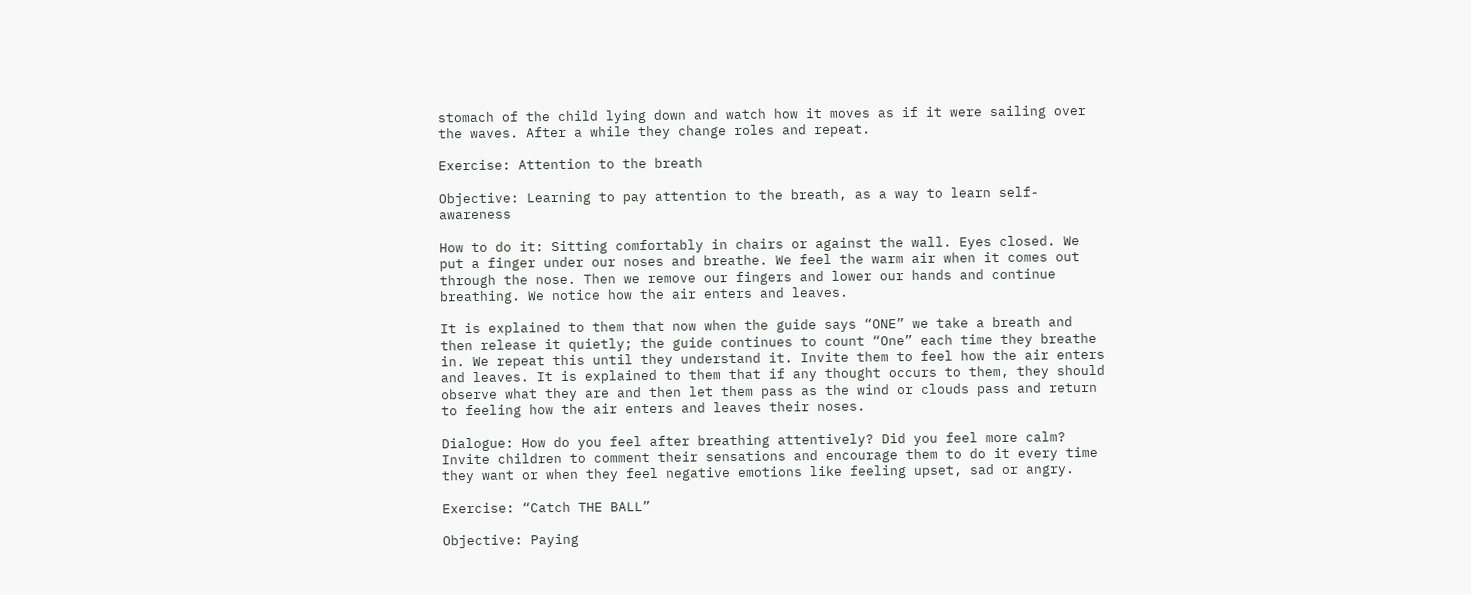stomach of the child lying down and watch how it moves as if it were sailing over the waves. After a while they change roles and repeat.

Exercise: Attention to the breath

Objective: Learning to pay attention to the breath, as a way to learn self-awareness

How to do it: Sitting comfortably in chairs or against the wall. Eyes closed. We put a finger under our noses and breathe. We feel the warm air when it comes out through the nose. Then we remove our fingers and lower our hands and continue breathing. We notice how the air enters and leaves.

It is explained to them that now when the guide says “ONE” we take a breath and then release it quietly; the guide continues to count “One” each time they breathe in. We repeat this until they understand it. Invite them to feel how the air enters and leaves. It is explained to them that if any thought occurs to them, they should observe what they are and then let them pass as the wind or clouds pass and return to feeling how the air enters and leaves their noses.

Dialogue: How do you feel after breathing attentively? Did you feel more calm? Invite children to comment their sensations and encourage them to do it every time they want or when they feel negative emotions like feeling upset, sad or angry.

Exercise: “Catch THE BALL”

Objective: Paying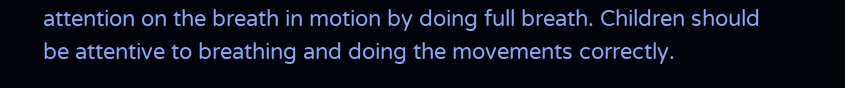attention on the breath in motion by doing full breath. Children should be attentive to breathing and doing the movements correctly.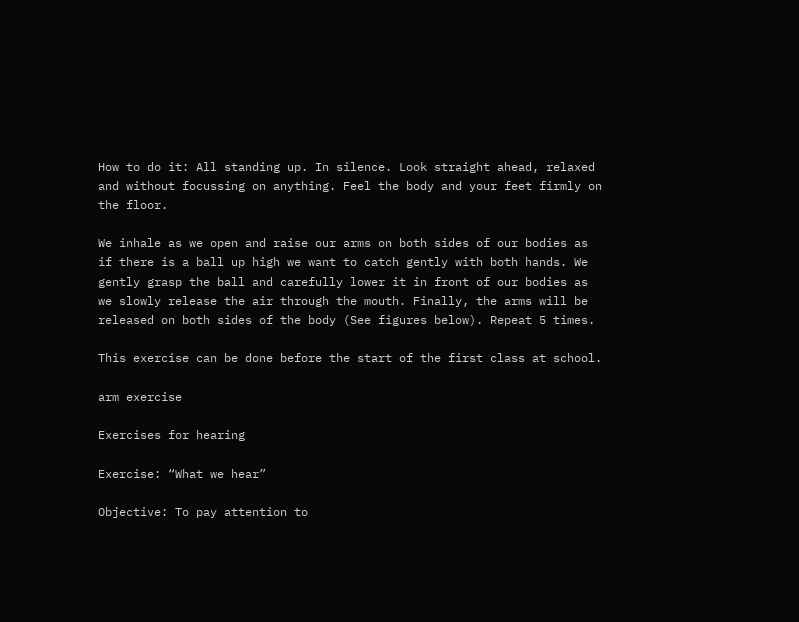How to do it: All standing up. In silence. Look straight ahead, relaxed and without focussing on anything. Feel the body and your feet firmly on the floor.

We inhale as we open and raise our arms on both sides of our bodies as if there is a ball up high we want to catch gently with both hands. We gently grasp the ball and carefully lower it in front of our bodies as we slowly release the air through the mouth. Finally, the arms will be released on both sides of the body (See figures below). Repeat 5 times.

This exercise can be done before the start of the first class at school.

arm exercise

Exercises for hearing

Exercise: “What we hear”

Objective: To pay attention to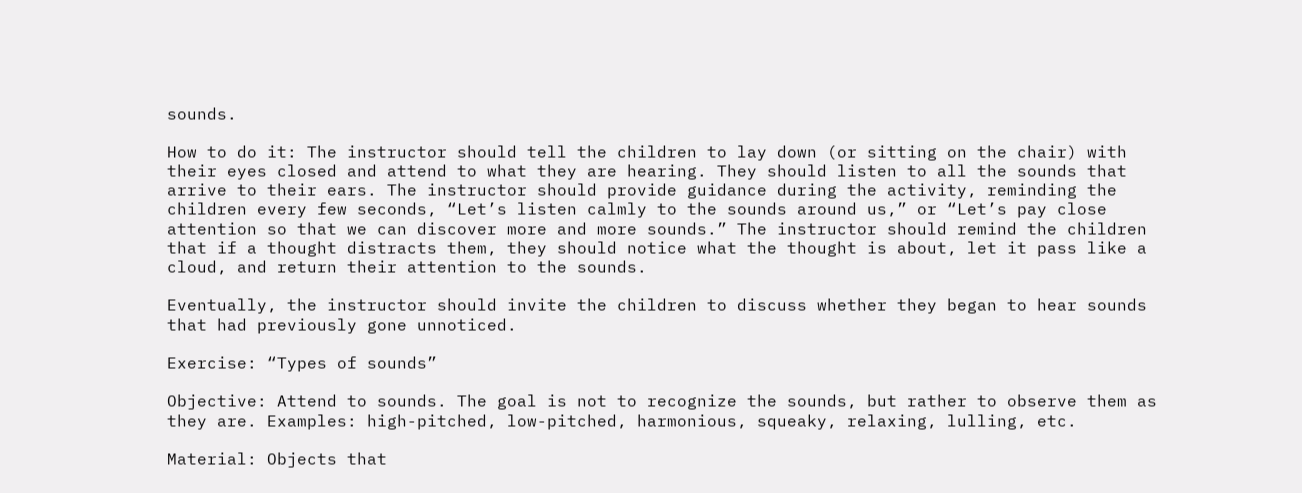sounds.

How to do it: The instructor should tell the children to lay down (or sitting on the chair) with their eyes closed and attend to what they are hearing. They should listen to all the sounds that arrive to their ears. The instructor should provide guidance during the activity, reminding the children every few seconds, “Let’s listen calmly to the sounds around us,” or “Let’s pay close attention so that we can discover more and more sounds.” The instructor should remind the children that if a thought distracts them, they should notice what the thought is about, let it pass like a cloud, and return their attention to the sounds.

Eventually, the instructor should invite the children to discuss whether they began to hear sounds that had previously gone unnoticed.

Exercise: “Types of sounds”

Objective: Attend to sounds. The goal is not to recognize the sounds, but rather to observe them as they are. Examples: high-pitched, low-pitched, harmonious, squeaky, relaxing, lulling, etc.

Material: Objects that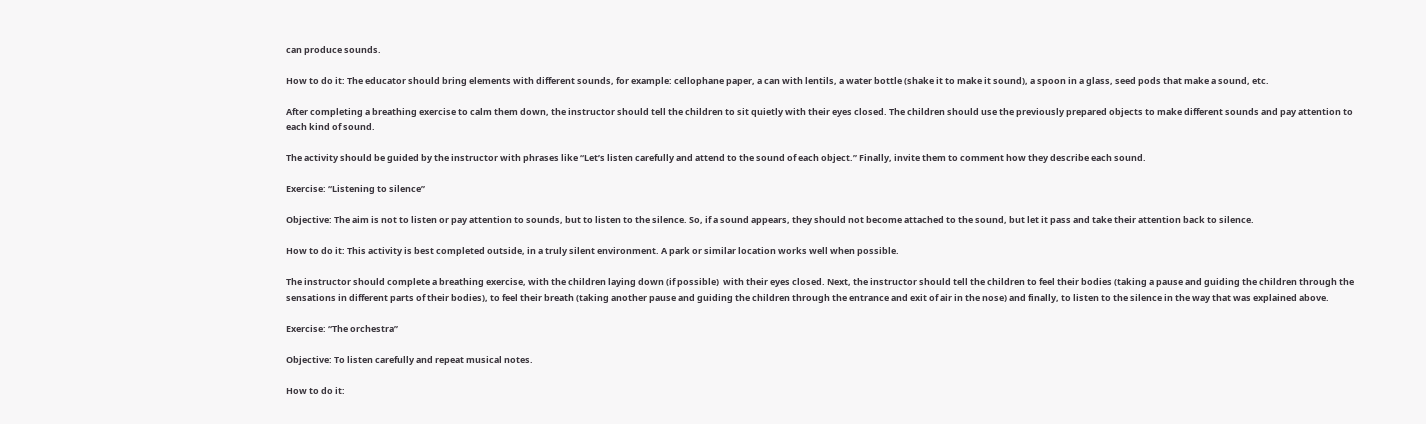can produce sounds.

How to do it: The educator should bring elements with different sounds, for example: cellophane paper, a can with lentils, a water bottle (shake it to make it sound), a spoon in a glass, seed pods that make a sound, etc.

After completing a breathing exercise to calm them down, the instructor should tell the children to sit quietly with their eyes closed. The children should use the previously prepared objects to make different sounds and pay attention to each kind of sound.

The activity should be guided by the instructor with phrases like “Let’s listen carefully and attend to the sound of each object.” Finally, invite them to comment how they describe each sound.

Exercise: “Listening to silence”

Objective: The aim is not to listen or pay attention to sounds, but to listen to the silence. So, if a sound appears, they should not become attached to the sound, but let it pass and take their attention back to silence.

How to do it: This activity is best completed outside, in a truly silent environment. A park or similar location works well when possible.

The instructor should complete a breathing exercise, with the children laying down (if possible)  with their eyes closed. Next, the instructor should tell the children to feel their bodies (taking a pause and guiding the children through the sensations in different parts of their bodies), to feel their breath (taking another pause and guiding the children through the entrance and exit of air in the nose) and finally, to listen to the silence in the way that was explained above.

Exercise: “The orchestra”

Objective: To listen carefully and repeat musical notes.

How to do it: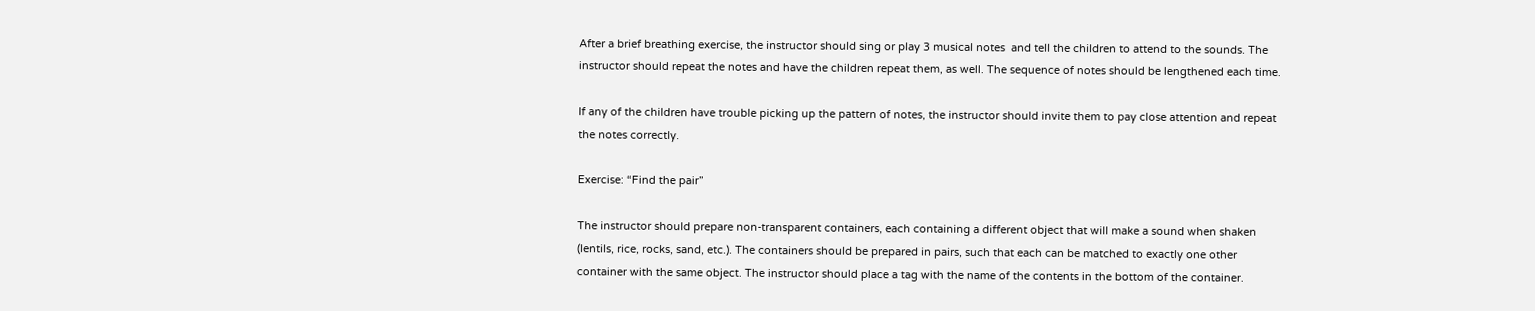After a brief breathing exercise, the instructor should sing or play 3 musical notes  and tell the children to attend to the sounds. The instructor should repeat the notes and have the children repeat them, as well. The sequence of notes should be lengthened each time.

If any of the children have trouble picking up the pattern of notes, the instructor should invite them to pay close attention and repeat the notes correctly.

Exercise: “Find the pair”

The instructor should prepare non-transparent containers, each containing a different object that will make a sound when shaken (lentils, rice, rocks, sand, etc.). The containers should be prepared in pairs, such that each can be matched to exactly one other container with the same object. The instructor should place a tag with the name of the contents in the bottom of the container.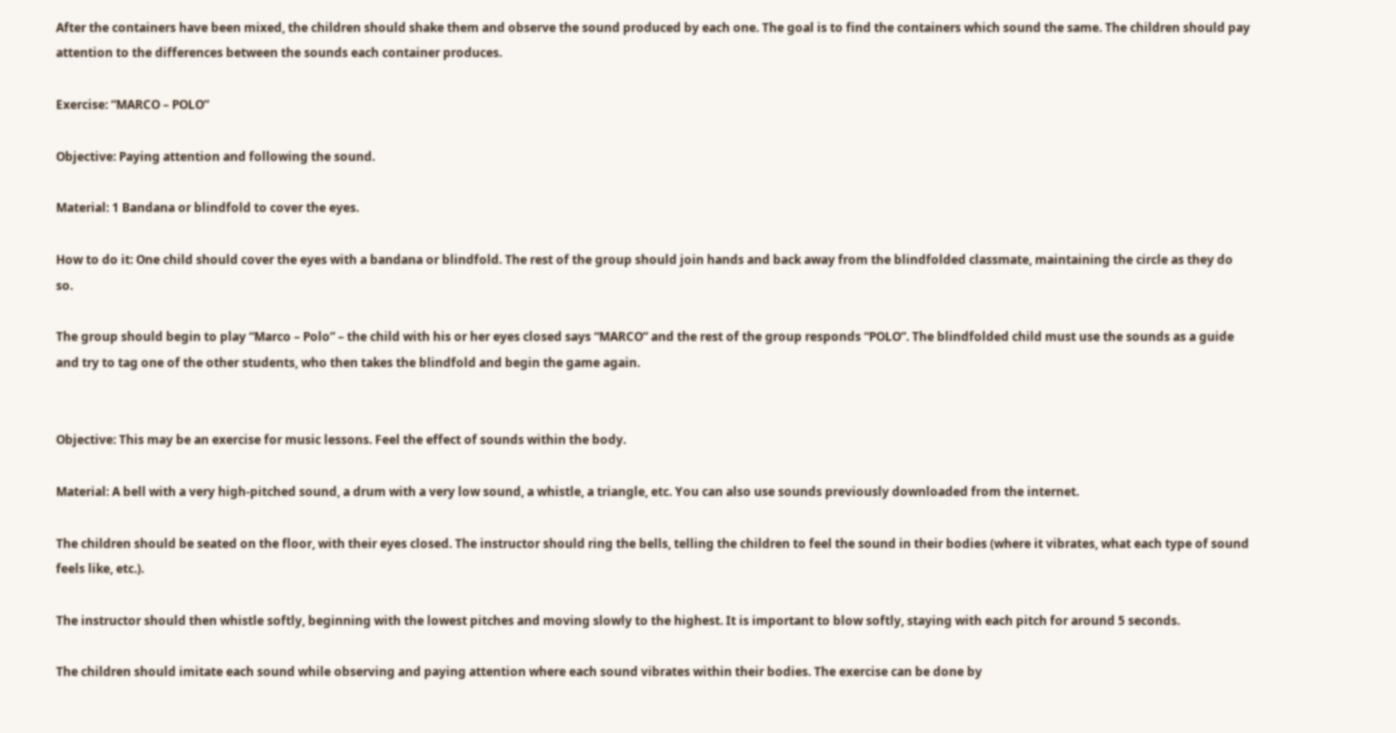After the containers have been mixed, the children should shake them and observe the sound produced by each one. The goal is to find the containers which sound the same. The children should pay attention to the differences between the sounds each container produces.

Exercise: “MARCO – POLO”

Objective: Paying attention and following the sound.

Material: 1 Bandana or blindfold to cover the eyes.

How to do it: One child should cover the eyes with a bandana or blindfold. The rest of the group should join hands and back away from the blindfolded classmate, maintaining the circle as they do so.

The group should begin to play “Marco – Polo” – the child with his or her eyes closed says “MARCO” and the rest of the group responds “POLO”. The blindfolded child must use the sounds as a guide and try to tag one of the other students, who then takes the blindfold and begin the game again.


Objective: This may be an exercise for music lessons. Feel the effect of sounds within the body.

Material: A bell with a very high-pitched sound, a drum with a very low sound, a whistle, a triangle, etc. You can also use sounds previously downloaded from the internet.

The children should be seated on the floor, with their eyes closed. The instructor should ring the bells, telling the children to feel the sound in their bodies (where it vibrates, what each type of sound feels like, etc.).

The instructor should then whistle softly, beginning with the lowest pitches and moving slowly to the highest. It is important to blow softly, staying with each pitch for around 5 seconds.

The children should imitate each sound while observing and paying attention where each sound vibrates within their bodies. The exercise can be done by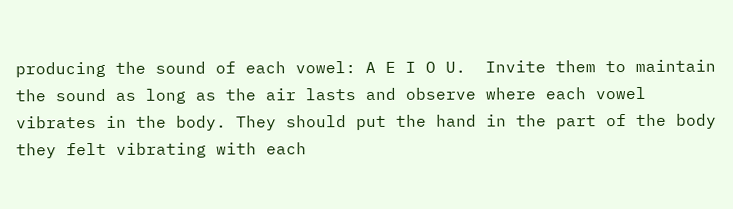producing the sound of each vowel: A E I O U.  Invite them to maintain the sound as long as the air lasts and observe where each vowel vibrates in the body. They should put the hand in the part of the body they felt vibrating with each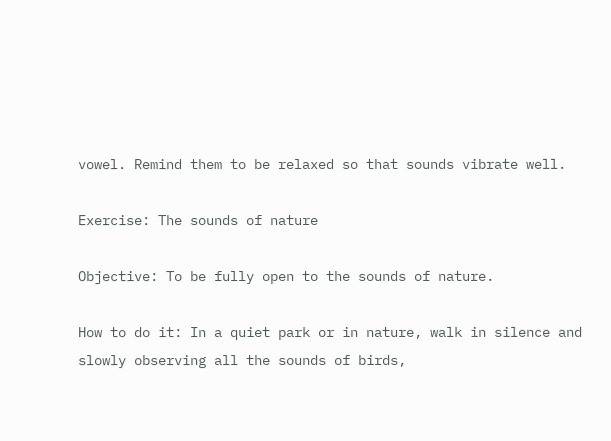vowel. Remind them to be relaxed so that sounds vibrate well.

Exercise: The sounds of nature

Objective: To be fully open to the sounds of nature.

How to do it: In a quiet park or in nature, walk in silence and slowly observing all the sounds of birds,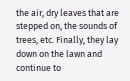the air, dry leaves that are stepped on, the sounds of trees, etc. Finally, they lay down on the lawn and continue to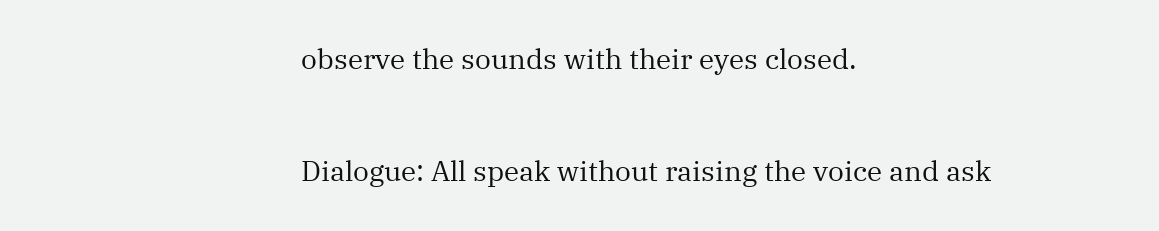observe the sounds with their eyes closed.

Dialogue: All speak without raising the voice and ask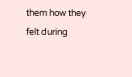them how they felt during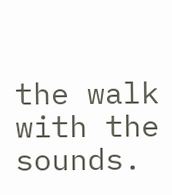the walk with the sounds.